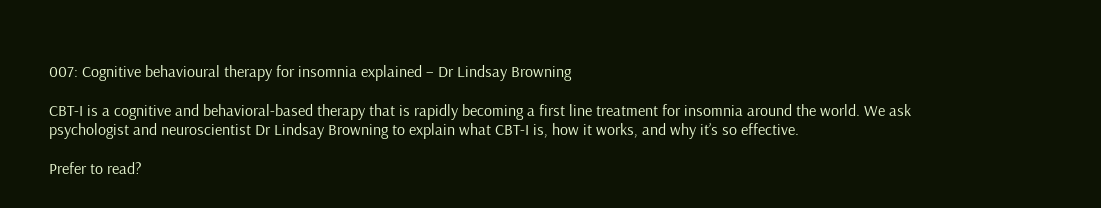007: Cognitive behavioural therapy for insomnia explained – Dr Lindsay Browning

CBT-I is a cognitive and behavioral-based therapy that is rapidly becoming a first line treatment for insomnia around the world. We ask psychologist and neuroscientist Dr Lindsay Browning to explain what CBT-I is, how it works, and why it’s so effective.

Prefer to read?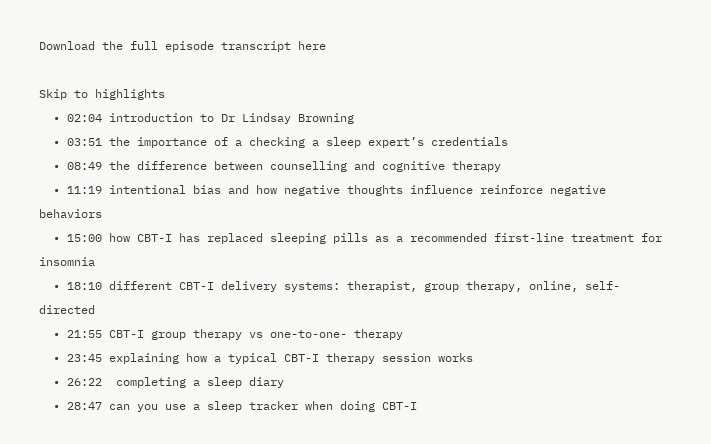Download the full episode transcript here

Skip to highlights
  • 02:04 introduction to Dr Lindsay Browning
  • 03:51 the importance of a checking a sleep expert’s credentials
  • 08:49 the difference between counselling and cognitive therapy
  • 11:19 intentional bias and how negative thoughts influence reinforce negative behaviors
  • 15:00 how CBT-I has replaced sleeping pills as a recommended first-line treatment for insomnia
  • 18:10 different CBT-I delivery systems: therapist, group therapy, online, self-directed
  • 21:55 CBT-I group therapy vs one-to-one- therapy
  • 23:45 explaining how a typical CBT-I therapy session works
  • 26:22  completing a sleep diary
  • 28:47 can you use a sleep tracker when doing CBT-I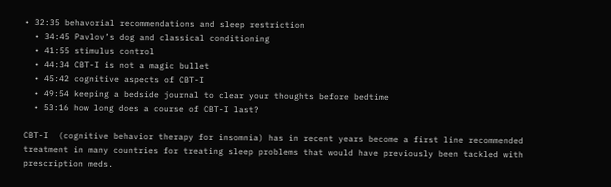• 32:35 behavorial recommendations and sleep restriction
  • 34:45 Pavlov’s dog and classical conditioning
  • 41:55 stimulus control
  • 44:34 CBT-I is not a magic bullet
  • 45:42 cognitive aspects of CBT-I
  • 49:54 keeping a bedside journal to clear your thoughts before bedtime
  • 53:16 how long does a course of CBT-I last?

CBT-I  (cognitive behavior therapy for insomnia) has in recent years become a first line recommended treatment in many countries for treating sleep problems that would have previously been tackled with prescription meds.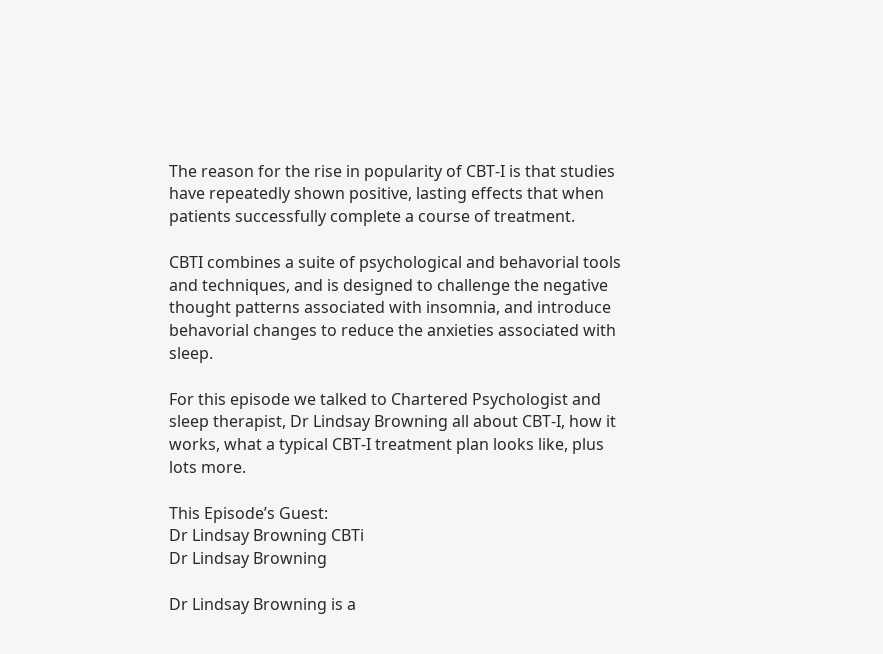The reason for the rise in popularity of CBT-I is that studies have repeatedly shown positive, lasting effects that when patients successfully complete a course of treatment.

CBTI combines a suite of psychological and behavorial tools and techniques, and is designed to challenge the negative thought patterns associated with insomnia, and introduce behavorial changes to reduce the anxieties associated with sleep.

For this episode we talked to Chartered Psychologist and sleep therapist, Dr Lindsay Browning all about CBT-I, how it works, what a typical CBT-I treatment plan looks like, plus lots more.

This Episode’s Guest:
Dr Lindsay Browning CBTi
Dr Lindsay Browning

Dr Lindsay Browning is a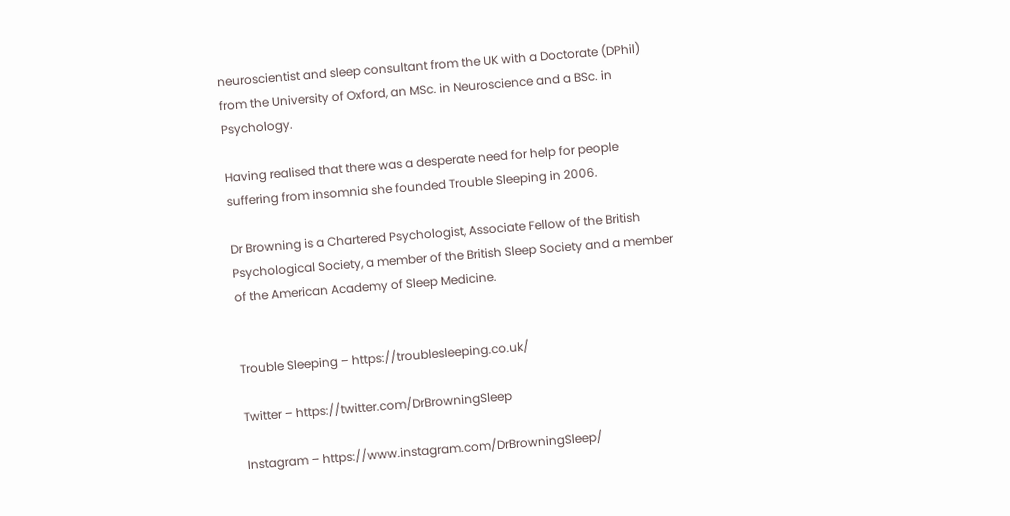neuroscientist and sleep consultant from the UK with a Doctorate (DPhil) from the University of Oxford, an MSc. in Neuroscience and a BSc. in Psychology.

Having realised that there was a desperate need for help for people suffering from insomnia she founded Trouble Sleeping in 2006.

Dr Browning is a Chartered Psychologist, Associate Fellow of the British Psychological Society, a member of the British Sleep Society and a member of the American Academy of Sleep Medicine.


Trouble Sleeping – https://troublesleeping.co.uk/

Twitter – https://twitter.com/DrBrowningSleep

Instagram – https://www.instagram.com/DrBrowningSleep/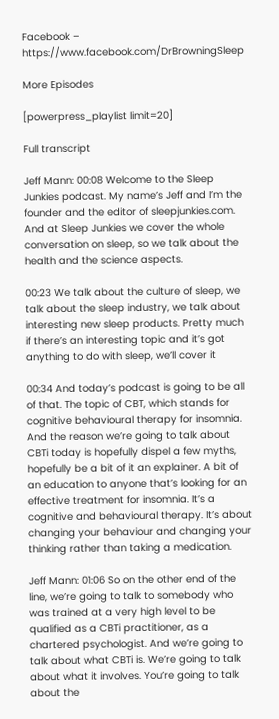Facebook – https://www.facebook.com/DrBrowningSleep

More Episodes

[powerpress_playlist limit=20]

Full transcript

Jeff Mann: 00:08 Welcome to the Sleep Junkies podcast. My name’s Jeff and I’m the founder and the editor of sleepjunkies.com. And at Sleep Junkies we cover the whole conversation on sleep, so we talk about the health and the science aspects.

00:23 We talk about the culture of sleep, we talk about the sleep industry, we talk about interesting new sleep products. Pretty much if there’s an interesting topic and it’s got anything to do with sleep, we’ll cover it

00:34 And today’s podcast is going to be all of that. The topic of CBT, which stands for cognitive behavioural therapy for insomnia. And the reason we’re going to talk about CBTi today is hopefully dispel a few myths, hopefully be a bit of it an explainer. A bit of an education to anyone that’s looking for an effective treatment for insomnia. It’s a cognitive and behavioural therapy. It’s about changing your behaviour and changing your thinking rather than taking a medication.

Jeff Mann: 01:06 So on the other end of the line, we’re going to talk to somebody who was trained at a very high level to be qualified as a CBTi practitioner, as a chartered psychologist. And we’re going to talk about what CBTi is. We’re going to talk about what it involves. You’re going to talk about the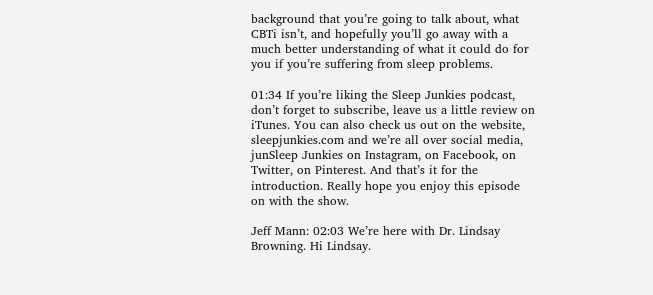background that you’re going to talk about, what CBTi isn’t, and hopefully you’ll go away with a much better understanding of what it could do for you if you’re suffering from sleep problems.

01:34 If you’re liking the Sleep Junkies podcast, don’t forget to subscribe, leave us a little review on iTunes. You can also check us out on the website, sleepjunkies.com and we’re all over social media, junSleep Junkies on Instagram, on Facebook, on Twitter, on Pinterest. And that’s it for the introduction. Really hope you enjoy this episode on with the show.

Jeff Mann: 02:03 We’re here with Dr. Lindsay Browning. Hi Lindsay.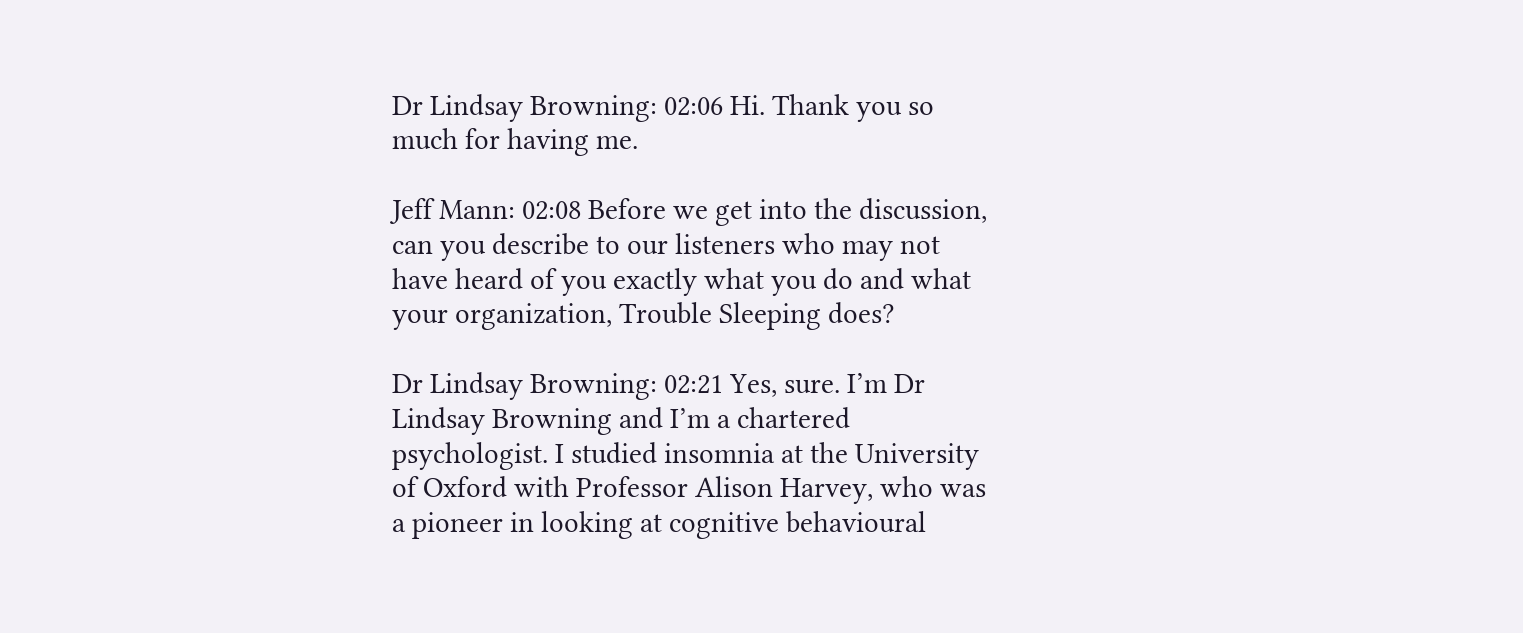Dr Lindsay Browning: 02:06 Hi. Thank you so much for having me.

Jeff Mann: 02:08 Before we get into the discussion, can you describe to our listeners who may not have heard of you exactly what you do and what your organization, Trouble Sleeping does?

Dr Lindsay Browning: 02:21 Yes, sure. I’m Dr Lindsay Browning and I’m a chartered psychologist. I studied insomnia at the University of Oxford with Professor Alison Harvey, who was a pioneer in looking at cognitive behavioural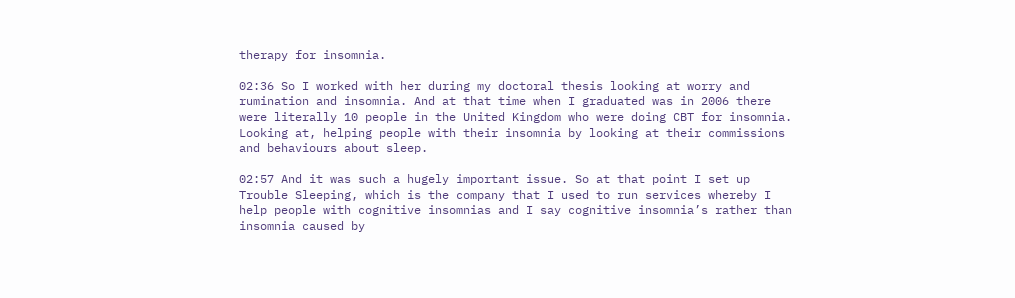therapy for insomnia.

02:36 So I worked with her during my doctoral thesis looking at worry and rumination and insomnia. And at that time when I graduated was in 2006 there were literally 10 people in the United Kingdom who were doing CBT for insomnia. Looking at, helping people with their insomnia by looking at their commissions and behaviours about sleep.

02:57 And it was such a hugely important issue. So at that point I set up Trouble Sleeping, which is the company that I used to run services whereby I help people with cognitive insomnias and I say cognitive insomnia’s rather than insomnia caused by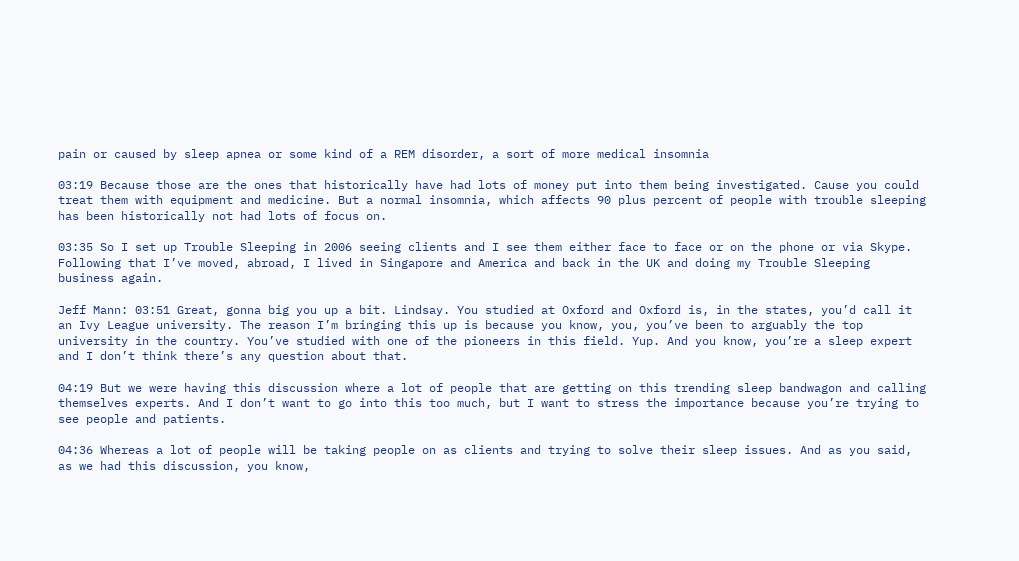pain or caused by sleep apnea or some kind of a REM disorder, a sort of more medical insomnia

03:19 Because those are the ones that historically have had lots of money put into them being investigated. Cause you could treat them with equipment and medicine. But a normal insomnia, which affects 90 plus percent of people with trouble sleeping has been historically not had lots of focus on.

03:35 So I set up Trouble Sleeping in 2006 seeing clients and I see them either face to face or on the phone or via Skype. Following that I’ve moved, abroad, I lived in Singapore and America and back in the UK and doing my Trouble Sleeping business again.

Jeff Mann: 03:51 Great, gonna big you up a bit. Lindsay. You studied at Oxford and Oxford is, in the states, you’d call it an Ivy League university. The reason I’m bringing this up is because you know, you, you’ve been to arguably the top university in the country. You’ve studied with one of the pioneers in this field. Yup. And you know, you’re a sleep expert and I don’t think there’s any question about that.

04:19 But we were having this discussion where a lot of people that are getting on this trending sleep bandwagon and calling themselves experts. And I don’t want to go into this too much, but I want to stress the importance because you’re trying to see people and patients.

04:36 Whereas a lot of people will be taking people on as clients and trying to solve their sleep issues. And as you said, as we had this discussion, you know,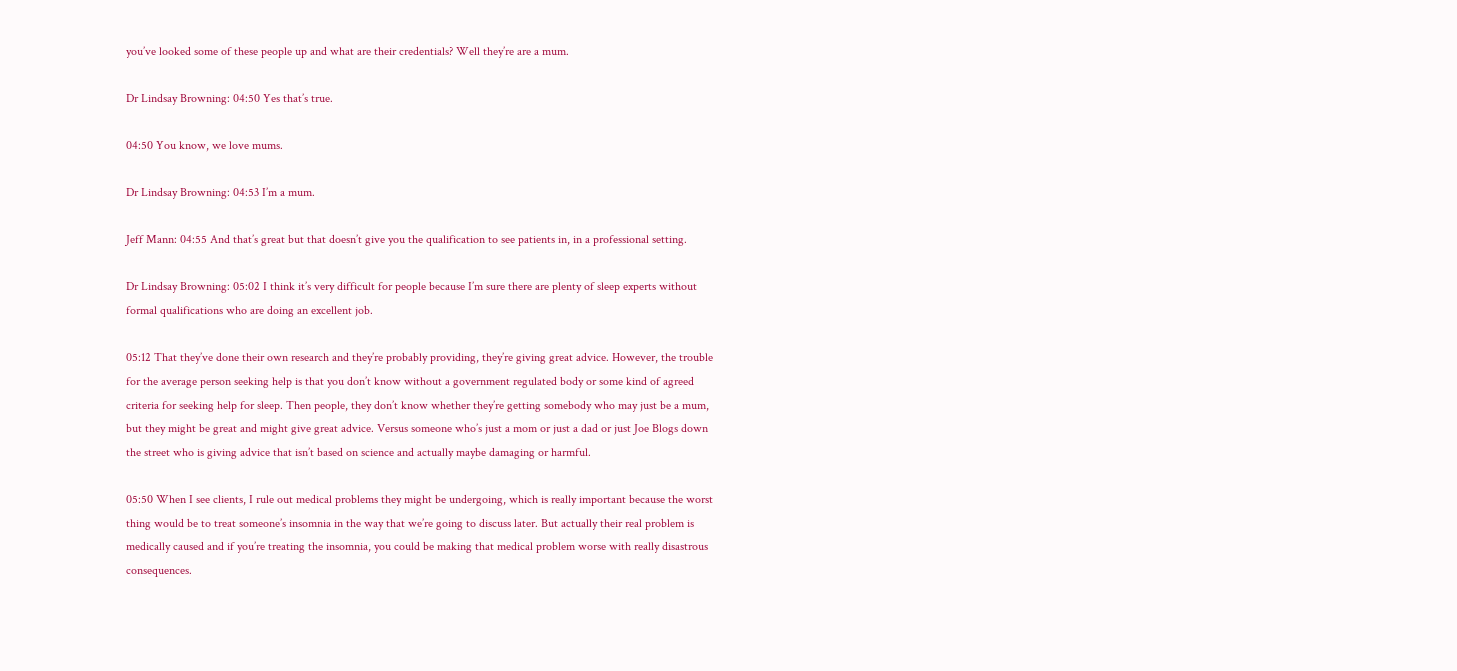you’ve looked some of these people up and what are their credentials? Well they’re are a mum.

Dr Lindsay Browning: 04:50 Yes that’s true.

04:50 You know, we love mums.

Dr Lindsay Browning: 04:53 I’m a mum.

Jeff Mann: 04:55 And that’s great but that doesn’t give you the qualification to see patients in, in a professional setting.

Dr Lindsay Browning: 05:02 I think it’s very difficult for people because I’m sure there are plenty of sleep experts without formal qualifications who are doing an excellent job.

05:12 That they’ve done their own research and they’re probably providing, they’re giving great advice. However, the trouble for the average person seeking help is that you don’t know without a government regulated body or some kind of agreed criteria for seeking help for sleep. Then people, they don’t know whether they’re getting somebody who may just be a mum, but they might be great and might give great advice. Versus someone who’s just a mom or just a dad or just Joe Blogs down the street who is giving advice that isn’t based on science and actually maybe damaging or harmful.

05:50 When I see clients, I rule out medical problems they might be undergoing, which is really important because the worst thing would be to treat someone’s insomnia in the way that we’re going to discuss later. But actually their real problem is medically caused and if you’re treating the insomnia, you could be making that medical problem worse with really disastrous consequences.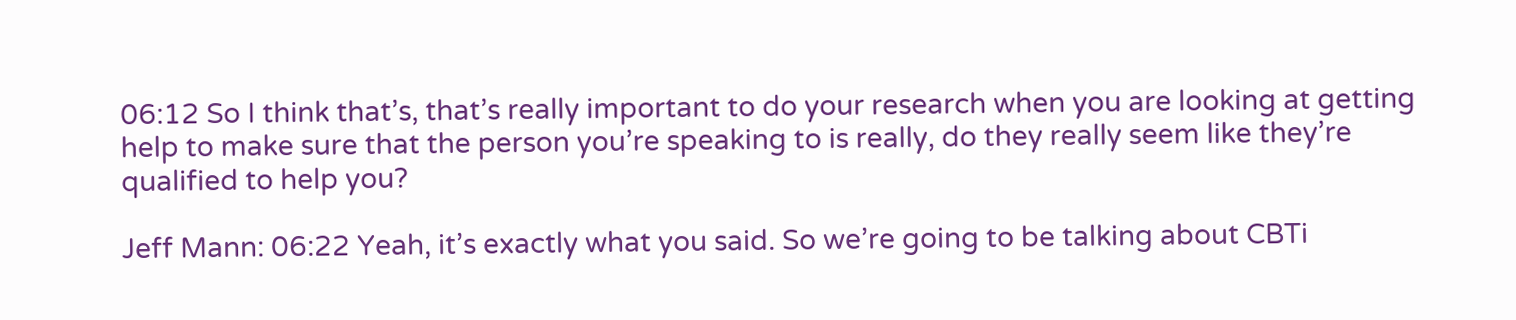06:12 So I think that’s, that’s really important to do your research when you are looking at getting help to make sure that the person you’re speaking to is really, do they really seem like they’re qualified to help you?

Jeff Mann: 06:22 Yeah, it’s exactly what you said. So we’re going to be talking about CBTi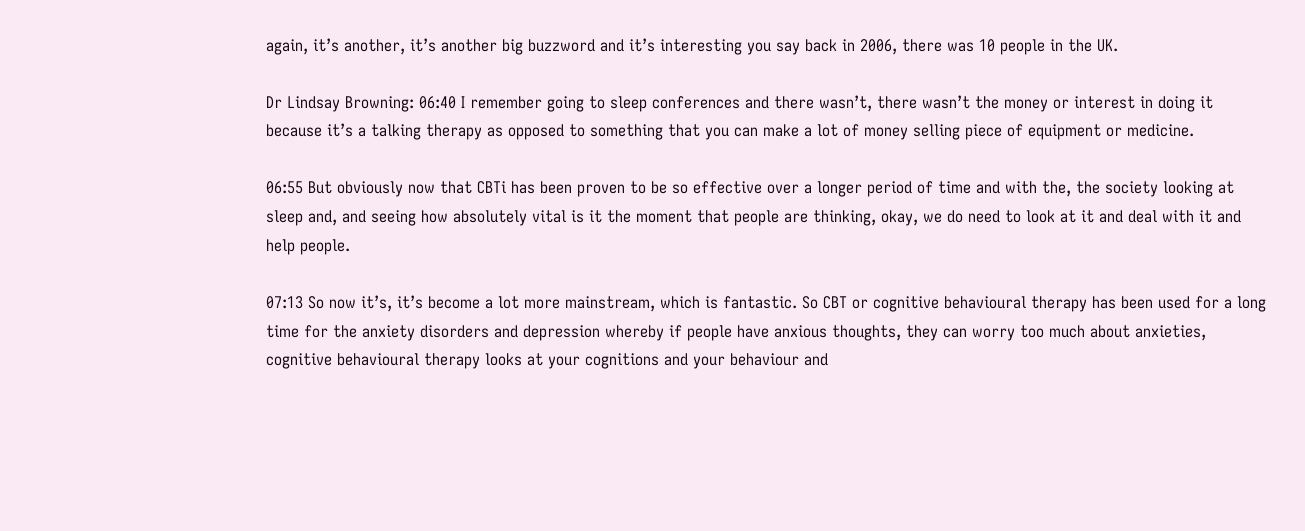again, it’s another, it’s another big buzzword and it’s interesting you say back in 2006, there was 10 people in the UK.

Dr Lindsay Browning: 06:40 I remember going to sleep conferences and there wasn’t, there wasn’t the money or interest in doing it because it’s a talking therapy as opposed to something that you can make a lot of money selling piece of equipment or medicine.

06:55 But obviously now that CBTi has been proven to be so effective over a longer period of time and with the, the society looking at sleep and, and seeing how absolutely vital is it the moment that people are thinking, okay, we do need to look at it and deal with it and help people.

07:13 So now it’s, it’s become a lot more mainstream, which is fantastic. So CBT or cognitive behavioural therapy has been used for a long time for the anxiety disorders and depression whereby if people have anxious thoughts, they can worry too much about anxieties, cognitive behavioural therapy looks at your cognitions and your behaviour and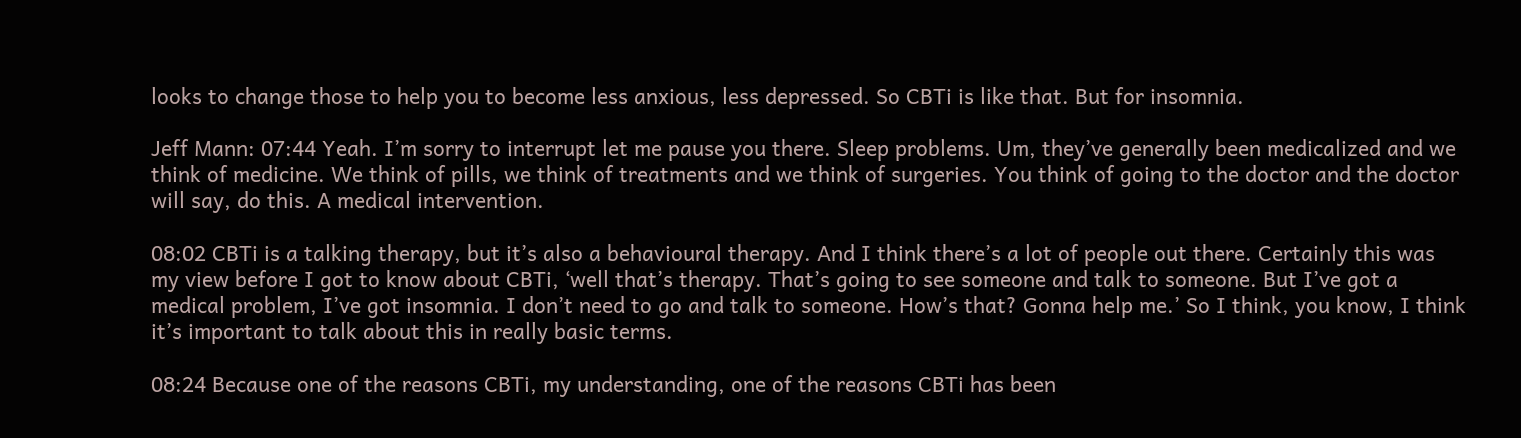looks to change those to help you to become less anxious, less depressed. So CBTi is like that. But for insomnia.

Jeff Mann: 07:44 Yeah. I’m sorry to interrupt let me pause you there. Sleep problems. Um, they’ve generally been medicalized and we think of medicine. We think of pills, we think of treatments and we think of surgeries. You think of going to the doctor and the doctor will say, do this. A medical intervention.

08:02 CBTi is a talking therapy, but it’s also a behavioural therapy. And I think there’s a lot of people out there. Certainly this was my view before I got to know about CBTi, ‘well that’s therapy. That’s going to see someone and talk to someone. But I’ve got a medical problem, I’ve got insomnia. I don’t need to go and talk to someone. How’s that? Gonna help me.’ So I think, you know, I think it’s important to talk about this in really basic terms.

08:24 Because one of the reasons CBTi, my understanding, one of the reasons CBTi has been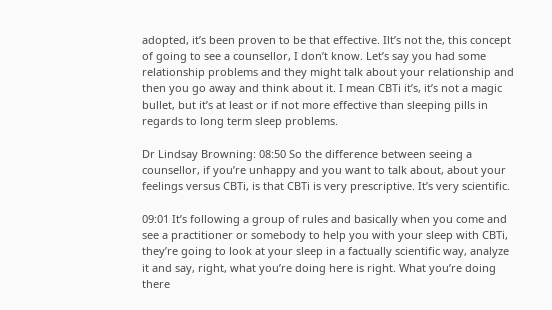adopted, it’s been proven to be that effective. Ilt’s not the, this concept of going to see a counsellor, I don’t know. Let’s say you had some relationship problems and they might talk about your relationship and then you go away and think about it. I mean CBTi it’s, it’s not a magic bullet, but it’s at least or if not more effective than sleeping pills in regards to long term sleep problems.

Dr Lindsay Browning: 08:50 So the difference between seeing a counsellor, if you’re unhappy and you want to talk about, about your feelings versus CBTi, is that CBTi is very prescriptive. It’s very scientific.

09:01 It’s following a group of rules and basically when you come and see a practitioner or somebody to help you with your sleep with CBTi, they’re going to look at your sleep in a factually scientific way, analyze it and say, right, what you’re doing here is right. What you’re doing there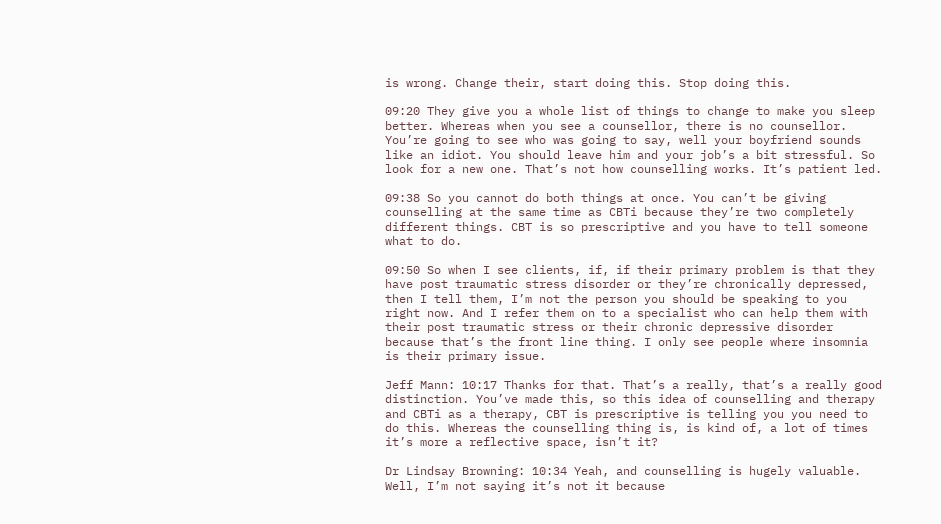is wrong. Change their, start doing this. Stop doing this.

09:20 They give you a whole list of things to change to make you sleep better. Whereas when you see a counsellor, there is no counsellor. You’re going to see who was going to say, well your boyfriend sounds like an idiot. You should leave him and your job’s a bit stressful. So look for a new one. That’s not how counselling works. It’s patient led.

09:38 So you cannot do both things at once. You can’t be giving counselling at the same time as CBTi because they’re two completely different things. CBT is so prescriptive and you have to tell someone what to do.

09:50 So when I see clients, if, if their primary problem is that they have post traumatic stress disorder or they’re chronically depressed, then I tell them, I’m not the person you should be speaking to you right now. And I refer them on to a specialist who can help them with their post traumatic stress or their chronic depressive disorder because that’s the front line thing. I only see people where insomnia is their primary issue.

Jeff Mann: 10:17 Thanks for that. That’s a really, that’s a really good distinction. You’ve made this, so this idea of counselling and therapy and CBTi as a therapy, CBT is prescriptive is telling you you need to do this. Whereas the counselling thing is, is kind of, a lot of times it’s more a reflective space, isn’t it?

Dr Lindsay Browning: 10:34 Yeah, and counselling is hugely valuable. Well, I’m not saying it’s not it because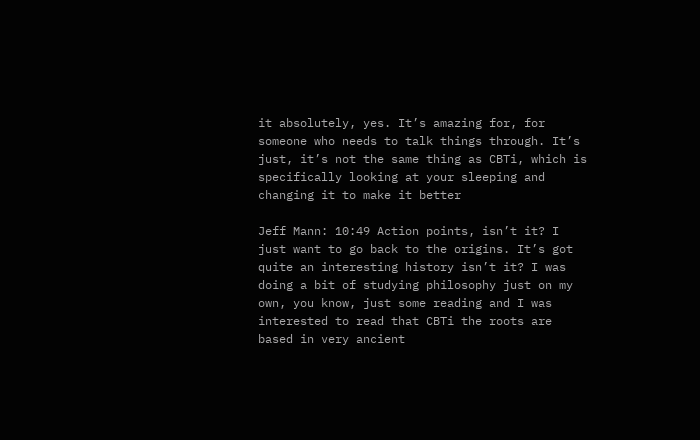it absolutely, yes. It’s amazing for, for someone who needs to talk things through. It’s just, it’s not the same thing as CBTi, which is specifically looking at your sleeping and changing it to make it better

Jeff Mann: 10:49 Action points, isn’t it? I just want to go back to the origins. It’s got quite an interesting history isn’t it? I was doing a bit of studying philosophy just on my own, you know, just some reading and I was interested to read that CBTi the roots are based in very ancient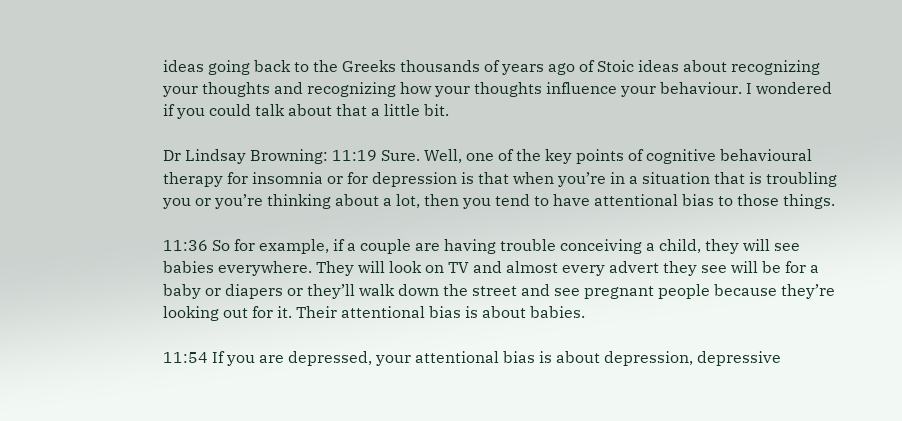ideas going back to the Greeks thousands of years ago of Stoic ideas about recognizing your thoughts and recognizing how your thoughts influence your behaviour. I wondered if you could talk about that a little bit.

Dr Lindsay Browning: 11:19 Sure. Well, one of the key points of cognitive behavioural therapy for insomnia or for depression is that when you’re in a situation that is troubling you or you’re thinking about a lot, then you tend to have attentional bias to those things.

11:36 So for example, if a couple are having trouble conceiving a child, they will see babies everywhere. They will look on TV and almost every advert they see will be for a baby or diapers or they’ll walk down the street and see pregnant people because they’re looking out for it. Their attentional bias is about babies.

11:54 If you are depressed, your attentional bias is about depression, depressive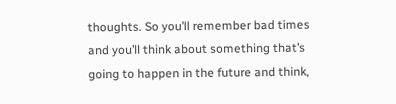thoughts. So you’ll remember bad times and you’ll think about something that’s going to happen in the future and think,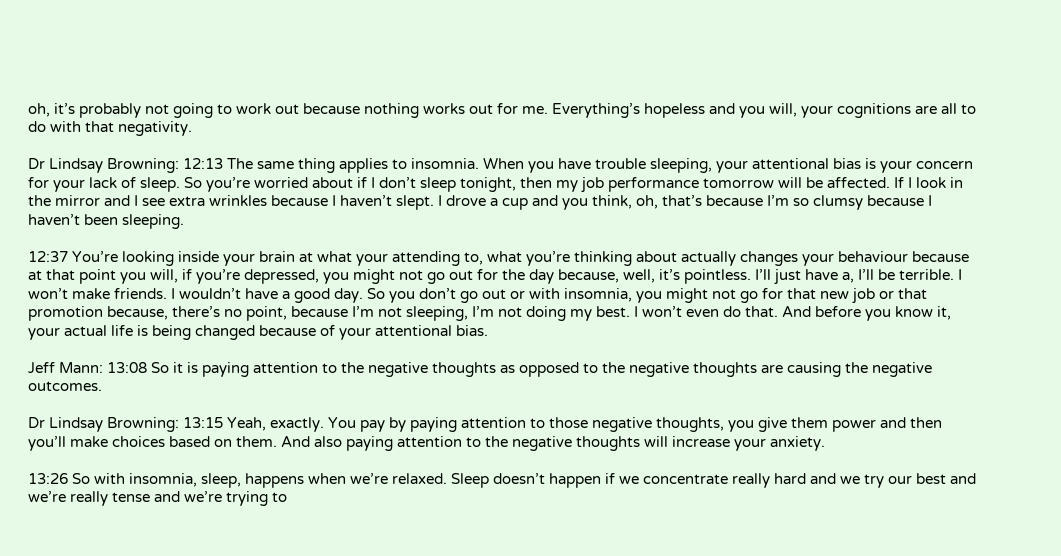oh, it’s probably not going to work out because nothing works out for me. Everything’s hopeless and you will, your cognitions are all to do with that negativity.

Dr Lindsay Browning: 12:13 The same thing applies to insomnia. When you have trouble sleeping, your attentional bias is your concern for your lack of sleep. So you’re worried about if I don’t sleep tonight, then my job performance tomorrow will be affected. If I look in the mirror and I see extra wrinkles because I haven’t slept. I drove a cup and you think, oh, that’s because I’m so clumsy because I haven’t been sleeping.

12:37 You’re looking inside your brain at what your attending to, what you’re thinking about actually changes your behaviour because at that point you will, if you’re depressed, you might not go out for the day because, well, it’s pointless. I’ll just have a, I’ll be terrible. I won’t make friends. I wouldn’t have a good day. So you don’t go out or with insomnia, you might not go for that new job or that promotion because, there’s no point, because I’m not sleeping, I’m not doing my best. I won’t even do that. And before you know it, your actual life is being changed because of your attentional bias.

Jeff Mann: 13:08 So it is paying attention to the negative thoughts as opposed to the negative thoughts are causing the negative outcomes.

Dr Lindsay Browning: 13:15 Yeah, exactly. You pay by paying attention to those negative thoughts, you give them power and then you’ll make choices based on them. And also paying attention to the negative thoughts will increase your anxiety.

13:26 So with insomnia, sleep, happens when we’re relaxed. Sleep doesn’t happen if we concentrate really hard and we try our best and we’re really tense and we’re trying to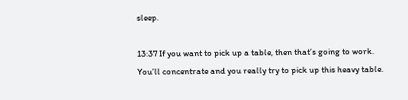sleep.

13:37 If you want to pick up a table, then that’s going to work. You’ll concentrate and you really try to pick up this heavy table.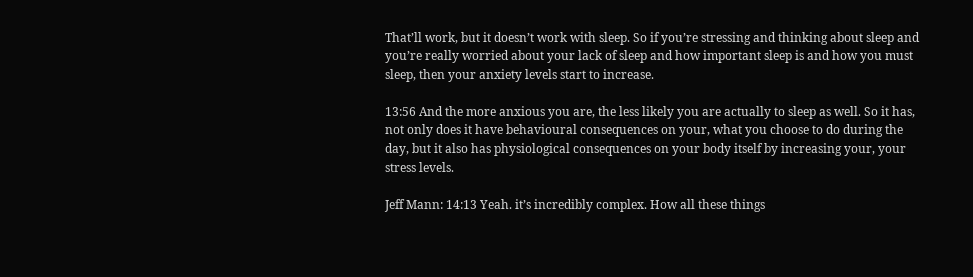That’ll work, but it doesn’t work with sleep. So if you’re stressing and thinking about sleep and you’re really worried about your lack of sleep and how important sleep is and how you must sleep, then your anxiety levels start to increase.

13:56 And the more anxious you are, the less likely you are actually to sleep as well. So it has, not only does it have behavioural consequences on your, what you choose to do during the day, but it also has physiological consequences on your body itself by increasing your, your stress levels.

Jeff Mann: 14:13 Yeah. it’s incredibly complex. How all these things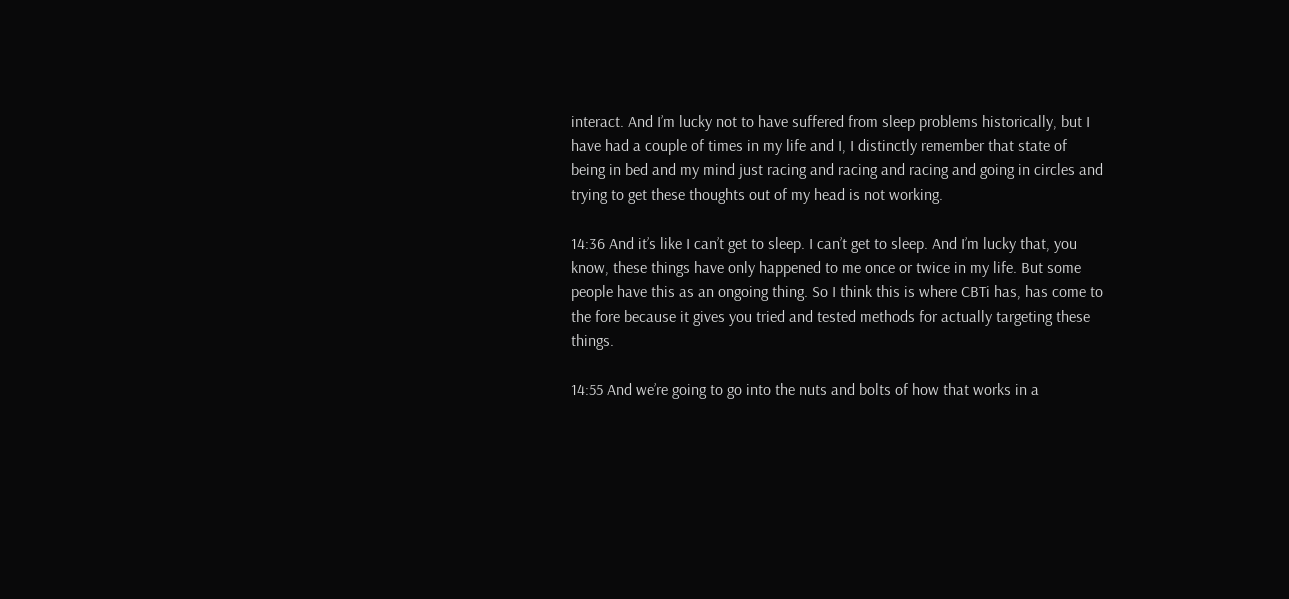interact. And I’m lucky not to have suffered from sleep problems historically, but I have had a couple of times in my life and I, I distinctly remember that state of being in bed and my mind just racing and racing and racing and going in circles and trying to get these thoughts out of my head is not working.

14:36 And it’s like I can’t get to sleep. I can’t get to sleep. And I’m lucky that, you know, these things have only happened to me once or twice in my life. But some people have this as an ongoing thing. So I think this is where CBTi has, has come to the fore because it gives you tried and tested methods for actually targeting these things.

14:55 And we’re going to go into the nuts and bolts of how that works in a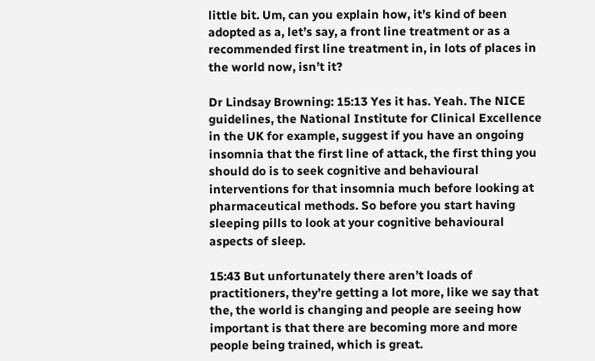little bit. Um, can you explain how, it’s kind of been adopted as a, let’s say, a front line treatment or as a recommended first line treatment in, in lots of places in the world now, isn’t it?

Dr Lindsay Browning: 15:13 Yes it has. Yeah. The NICE guidelines, the National Institute for Clinical Excellence in the UK for example, suggest if you have an ongoing insomnia that the first line of attack, the first thing you should do is to seek cognitive and behavioural interventions for that insomnia much before looking at pharmaceutical methods. So before you start having sleeping pills to look at your cognitive behavioural aspects of sleep.

15:43 But unfortunately there aren’t loads of practitioners, they’re getting a lot more, like we say that the, the world is changing and people are seeing how important is that there are becoming more and more people being trained, which is great.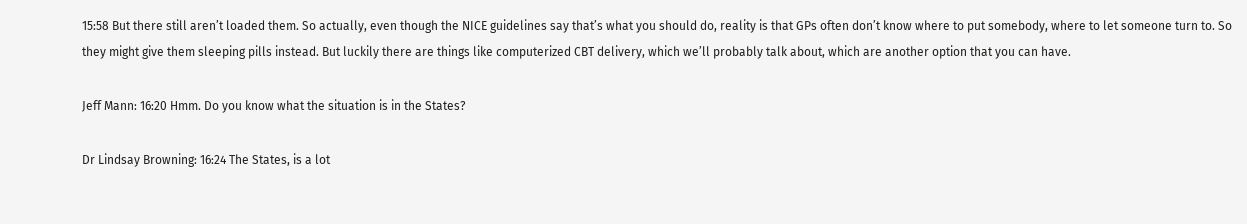15:58 But there still aren’t loaded them. So actually, even though the NICE guidelines say that’s what you should do, reality is that GPs often don’t know where to put somebody, where to let someone turn to. So they might give them sleeping pills instead. But luckily there are things like computerized CBT delivery, which we’ll probably talk about, which are another option that you can have.

Jeff Mann: 16:20 Hmm. Do you know what the situation is in the States?

Dr Lindsay Browning: 16:24 The States, is a lot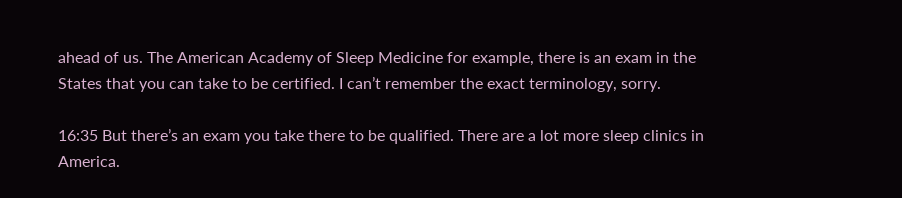ahead of us. The American Academy of Sleep Medicine for example, there is an exam in the States that you can take to be certified. I can’t remember the exact terminology, sorry.

16:35 But there’s an exam you take there to be qualified. There are a lot more sleep clinics in America.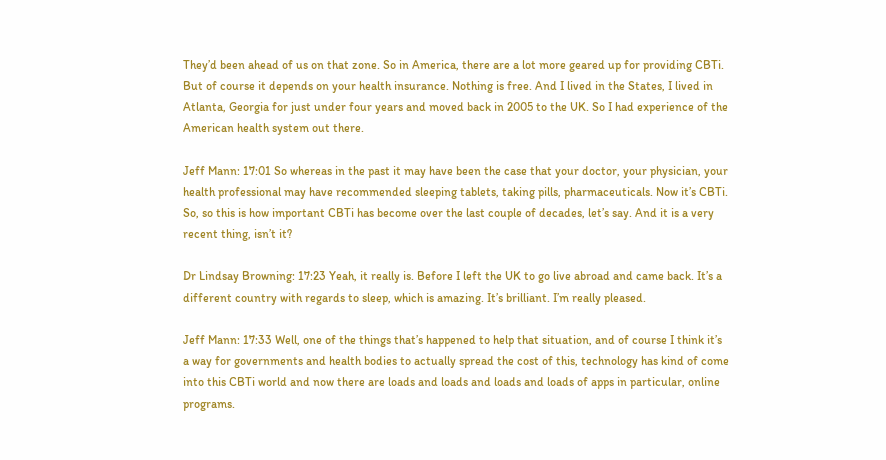They’d been ahead of us on that zone. So in America, there are a lot more geared up for providing CBTi. But of course it depends on your health insurance. Nothing is free. And I lived in the States, I lived in Atlanta, Georgia for just under four years and moved back in 2005 to the UK. So I had experience of the American health system out there.

Jeff Mann: 17:01 So whereas in the past it may have been the case that your doctor, your physician, your health professional may have recommended sleeping tablets, taking pills, pharmaceuticals. Now it’s CBTi. So, so this is how important CBTi has become over the last couple of decades, let’s say. And it is a very recent thing, isn’t it?

Dr Lindsay Browning: 17:23 Yeah, it really is. Before I left the UK to go live abroad and came back. It’s a different country with regards to sleep, which is amazing. It’s brilliant. I’m really pleased.

Jeff Mann: 17:33 Well, one of the things that’s happened to help that situation, and of course I think it’s a way for governments and health bodies to actually spread the cost of this, technology has kind of come into this CBTi world and now there are loads and loads and loads and loads of apps in particular, online programs.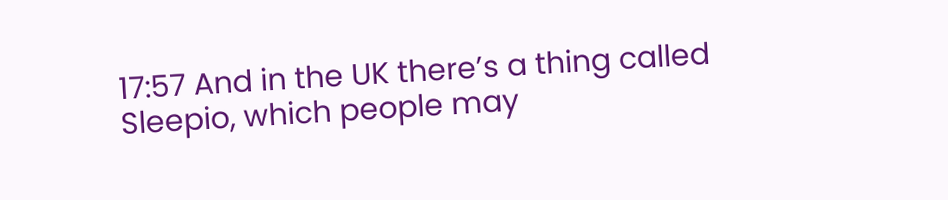17:57 And in the UK there’s a thing called Sleepio, which people may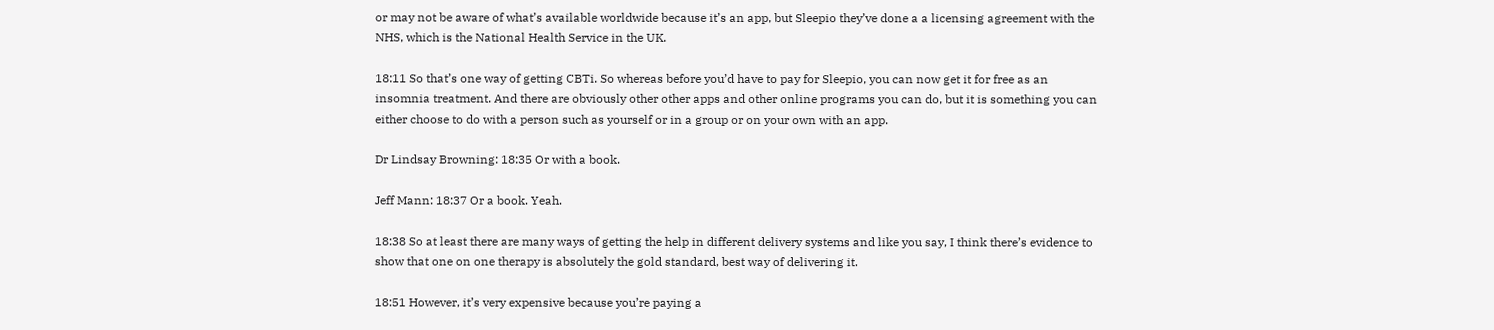or may not be aware of what’s available worldwide because it’s an app, but Sleepio they’ve done a a licensing agreement with the NHS, which is the National Health Service in the UK.

18:11 So that’s one way of getting CBTi. So whereas before you’d have to pay for Sleepio, you can now get it for free as an insomnia treatment. And there are obviously other other apps and other online programs you can do, but it is something you can either choose to do with a person such as yourself or in a group or on your own with an app.

Dr Lindsay Browning: 18:35 Or with a book.

Jeff Mann: 18:37 Or a book. Yeah.

18:38 So at least there are many ways of getting the help in different delivery systems and like you say, I think there’s evidence to show that one on one therapy is absolutely the gold standard, best way of delivering it.

18:51 However, it’s very expensive because you’re paying a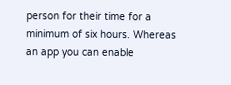person for their time for a minimum of six hours. Whereas an app you can enable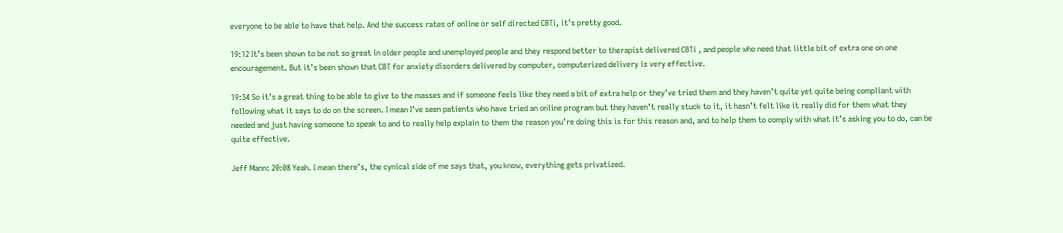everyone to be able to have that help. And the success rates of online or self directed CBTi, it’s pretty good.

19:12 It’s been shown to be not so great in older people and unemployed people and they respond better to therapist delivered CBTi , and people who need that little bit of extra one on one encouragement. But it’s been shown that CBT for anxiety disorders delivered by computer, computerized delivery is very effective.

19:34 So it’s a great thing to be able to give to the masses and if someone feels like they need a bit of extra help or they’ve tried them and they haven’t quite yet quite being compliant with following what it says to do on the screen. I mean I’ve seen patients who have tried an online program but they haven’t really stuck to it, it hasn’t felt like it really did for them what they needed and just having someone to speak to and to really help explain to them the reason you’re doing this is for this reason and, and to help them to comply with what it’s asking you to do, can be quite effective.

Jeff Mann: 20:08 Yeah. I mean there’s, the cynical side of me says that, you know, everything gets privatized.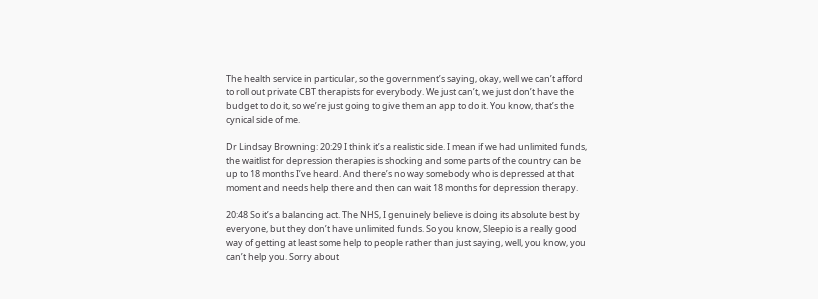The health service in particular, so the government’s saying, okay, well we can’t afford to roll out private CBT therapists for everybody. We just can’t, we just don’t have the budget to do it, so we’re just going to give them an app to do it. You know, that’s the cynical side of me.

Dr Lindsay Browning: 20:29 I think it’s a realistic side. I mean if we had unlimited funds, the waitlist for depression therapies is shocking and some parts of the country can be up to 18 months I’ve heard. And there’s no way somebody who is depressed at that moment and needs help there and then can wait 18 months for depression therapy.

20:48 So it’s a balancing act. The NHS, I genuinely believe is doing its absolute best by everyone, but they don’t have unlimited funds. So you know, Sleepio is a really good way of getting at least some help to people rather than just saying, well, you know, you can’t help you. Sorry about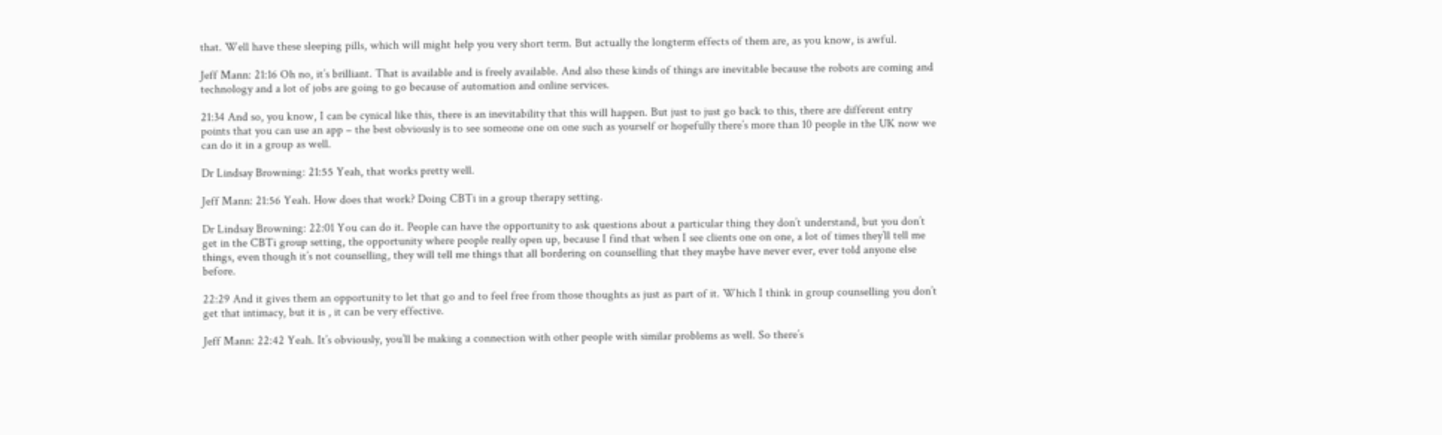that. Well have these sleeping pills, which will might help you very short term. But actually the longterm effects of them are, as you know, is awful.

Jeff Mann: 21:16 Oh no, it’s brilliant. That is available and is freely available. And also these kinds of things are inevitable because the robots are coming and technology and a lot of jobs are going to go because of automation and online services.

21:34 And so, you know, I can be cynical like this, there is an inevitability that this will happen. But just to just go back to this, there are different entry points that you can use an app – the best obviously is to see someone one on one such as yourself or hopefully there’s more than 10 people in the UK now we can do it in a group as well.

Dr Lindsay Browning: 21:55 Yeah, that works pretty well.

Jeff Mann: 21:56 Yeah. How does that work? Doing CBTi in a group therapy setting.

Dr Lindsay Browning: 22:01 You can do it. People can have the opportunity to ask questions about a particular thing they don’t understand, but you don’t get in the CBTi group setting, the opportunity where people really open up, because I find that when I see clients one on one, a lot of times they’ll tell me things, even though it’s not counselling, they will tell me things that all bordering on counselling that they maybe have never ever, ever told anyone else before.

22:29 And it gives them an opportunity to let that go and to feel free from those thoughts as just as part of it. Which I think in group counselling you don’t get that intimacy, but it is , it can be very effective.

Jeff Mann: 22:42 Yeah. It’s obviously, you’ll be making a connection with other people with similar problems as well. So there’s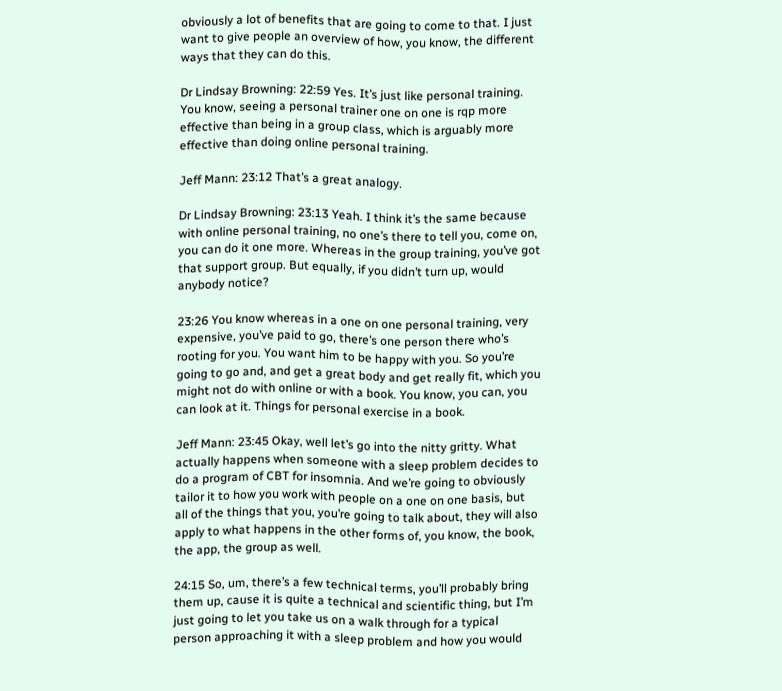obviously a lot of benefits that are going to come to that. I just want to give people an overview of how, you know, the different ways that they can do this.

Dr Lindsay Browning: 22:59 Yes. It’s just like personal training. You know, seeing a personal trainer one on one is rqp more effective than being in a group class, which is arguably more effective than doing online personal training.

Jeff Mann: 23:12 That’s a great analogy.

Dr Lindsay Browning: 23:13 Yeah. I think it’s the same because with online personal training, no one’s there to tell you, come on, you can do it one more. Whereas in the group training, you’ve got that support group. But equally, if you didn’t turn up, would anybody notice?

23:26 You know whereas in a one on one personal training, very expensive, you’ve paid to go, there’s one person there who’s rooting for you. You want him to be happy with you. So you’re going to go and, and get a great body and get really fit, which you might not do with online or with a book. You know, you can, you can look at it. Things for personal exercise in a book.

Jeff Mann: 23:45 Okay, well let’s go into the nitty gritty. What actually happens when someone with a sleep problem decides to do a program of CBT for insomnia. And we’re going to obviously tailor it to how you work with people on a one on one basis, but all of the things that you, you’re going to talk about, they will also apply to what happens in the other forms of, you know, the book, the app, the group as well.

24:15 So, um, there’s a few technical terms, you’ll probably bring them up, cause it is quite a technical and scientific thing, but I’m just going to let you take us on a walk through for a typical person approaching it with a sleep problem and how you would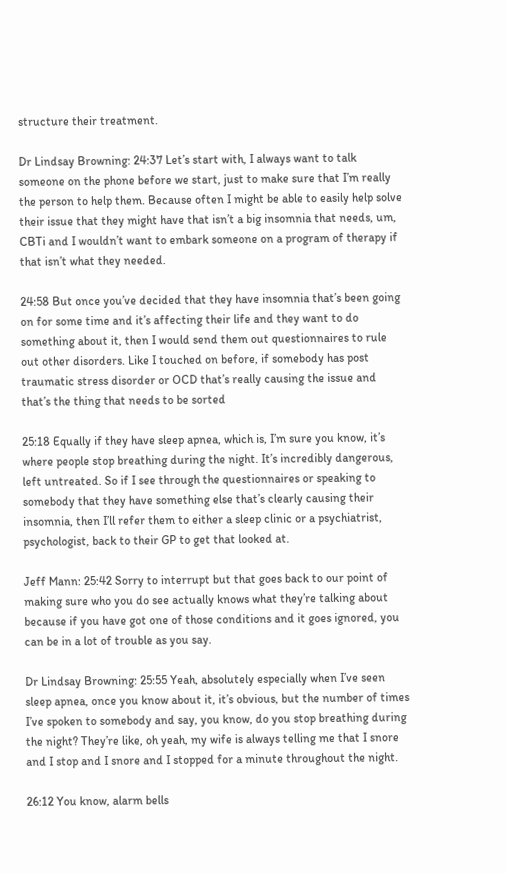structure their treatment.

Dr Lindsay Browning: 24:37 Let’s start with, I always want to talk someone on the phone before we start, just to make sure that I’m really the person to help them. Because often I might be able to easily help solve their issue that they might have that isn’t a big insomnia that needs, um, CBTi and I wouldn’t want to embark someone on a program of therapy if that isn’t what they needed.

24:58 But once you’ve decided that they have insomnia that’s been going on for some time and it’s affecting their life and they want to do something about it, then I would send them out questionnaires to rule out other disorders. Like I touched on before, if somebody has post traumatic stress disorder or OCD that’s really causing the issue and that’s the thing that needs to be sorted

25:18 Equally if they have sleep apnea, which is, I’m sure you know, it’s where people stop breathing during the night. It’s incredibly dangerous, left untreated. So if I see through the questionnaires or speaking to somebody that they have something else that’s clearly causing their insomnia, then I’ll refer them to either a sleep clinic or a psychiatrist, psychologist, back to their GP to get that looked at.

Jeff Mann: 25:42 Sorry to interrupt but that goes back to our point of making sure who you do see actually knows what they’re talking about because if you have got one of those conditions and it goes ignored, you can be in a lot of trouble as you say.

Dr Lindsay Browning: 25:55 Yeah, absolutely especially when I’ve seen sleep apnea, once you know about it, it’s obvious, but the number of times I’ve spoken to somebody and say, you know, do you stop breathing during the night? They’re like, oh yeah, my wife is always telling me that I snore and I stop and I snore and I stopped for a minute throughout the night.

26:12 You know, alarm bells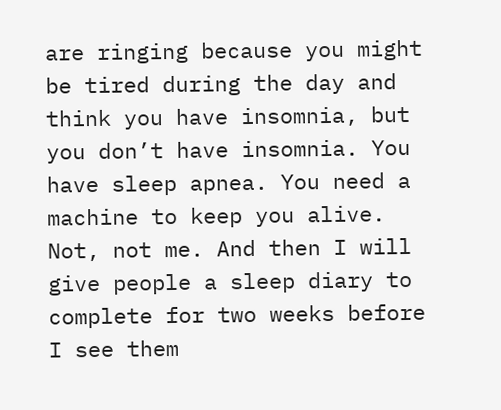are ringing because you might be tired during the day and think you have insomnia, but you don’t have insomnia. You have sleep apnea. You need a machine to keep you alive. Not, not me. And then I will give people a sleep diary to complete for two weeks before I see them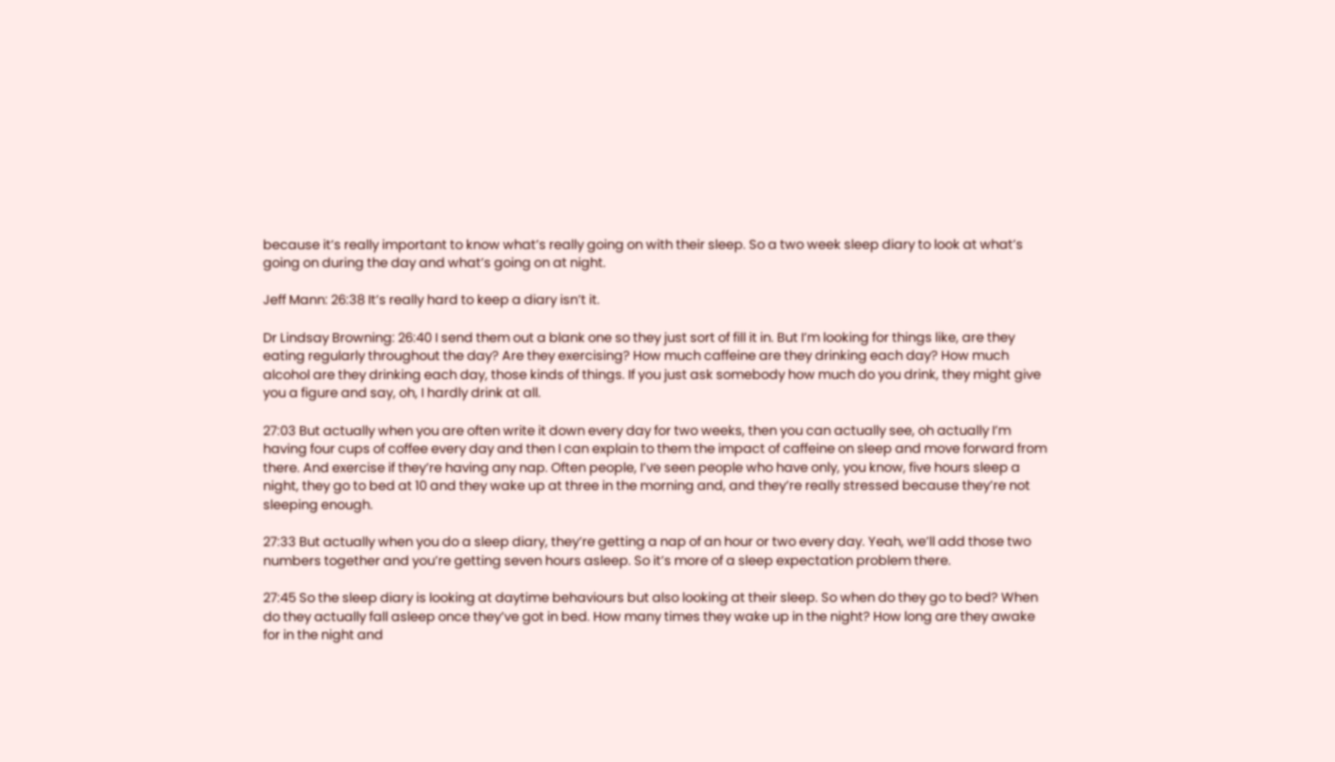because it’s really important to know what’s really going on with their sleep. So a two week sleep diary to look at what’s going on during the day and what’s going on at night.

Jeff Mann: 26:38 It’s really hard to keep a diary isn’t it.

Dr Lindsay Browning: 26:40 I send them out a blank one so they just sort of fill it in. But I’m looking for things like, are they eating regularly throughout the day? Are they exercising? How much caffeine are they drinking each day? How much alcohol are they drinking each day, those kinds of things. If you just ask somebody how much do you drink, they might give you a figure and say, oh, I hardly drink at all.

27:03 But actually when you are often write it down every day for two weeks, then you can actually see, oh actually I’m having four cups of coffee every day and then I can explain to them the impact of caffeine on sleep and move forward from there. And exercise if they’re having any nap. Often people, I’ve seen people who have only, you know, five hours sleep a night, they go to bed at 10 and they wake up at three in the morning and, and they’re really stressed because they’re not sleeping enough.

27:33 But actually when you do a sleep diary, they’re getting a nap of an hour or two every day. Yeah, we’ll add those two numbers together and you’re getting seven hours asleep. So it’s more of a sleep expectation problem there.

27:45 So the sleep diary is looking at daytime behaviours but also looking at their sleep. So when do they go to bed? When do they actually fall asleep once they’ve got in bed. How many times they wake up in the night? How long are they awake for in the night and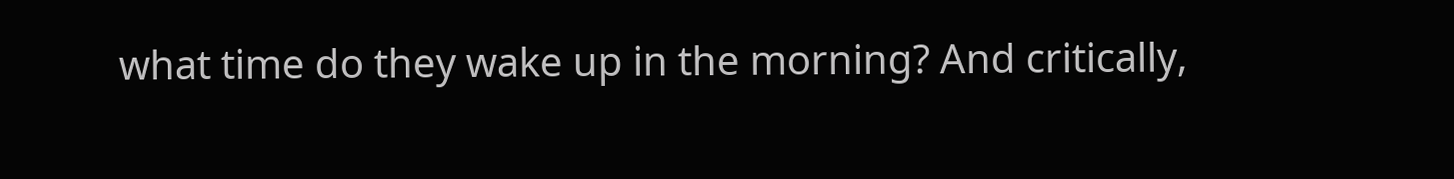what time do they wake up in the morning? And critically,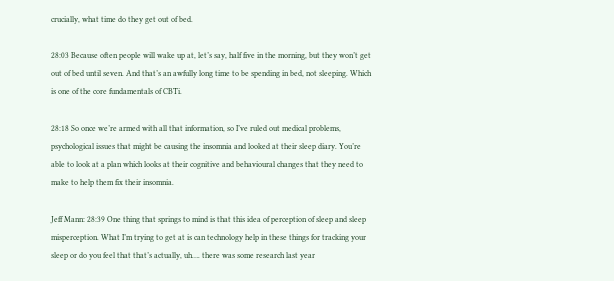crucially, what time do they get out of bed.

28:03 Because often people will wake up at, let’s say, half five in the morning, but they won’t get out of bed until seven. And that’s an awfully long time to be spending in bed, not sleeping. Which is one of the core fundamentals of CBTi.

28:18 So once we’re armed with all that information, so I’ve ruled out medical problems, psychological issues that might be causing the insomnia and looked at their sleep diary. You’re able to look at a plan which looks at their cognitive and behavioural changes that they need to make to help them fix their insomnia.

Jeff Mann: 28:39 One thing that springs to mind is that this idea of perception of sleep and sleep misperception. What I’m trying to get at is can technology help in these things for tracking your sleep or do you feel that that’s actually, uh…. there was some research last year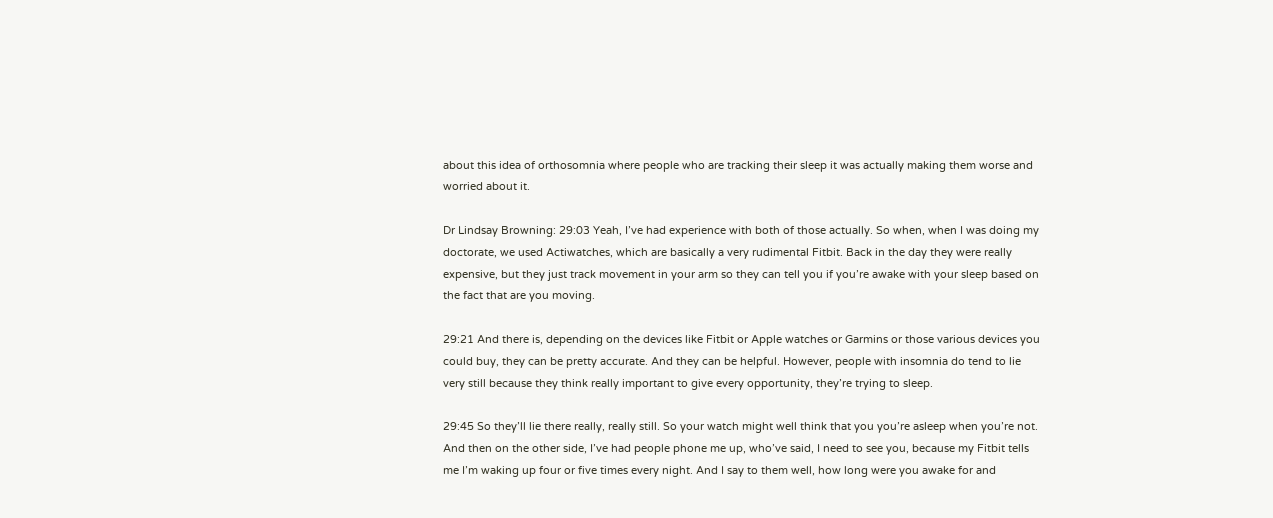about this idea of orthosomnia where people who are tracking their sleep it was actually making them worse and worried about it.

Dr Lindsay Browning: 29:03 Yeah, I’ve had experience with both of those actually. So when, when I was doing my doctorate, we used Actiwatches, which are basically a very rudimental Fitbit. Back in the day they were really expensive, but they just track movement in your arm so they can tell you if you’re awake with your sleep based on the fact that are you moving.

29:21 And there is, depending on the devices like Fitbit or Apple watches or Garmins or those various devices you could buy, they can be pretty accurate. And they can be helpful. However, people with insomnia do tend to lie very still because they think really important to give every opportunity, they’re trying to sleep.

29:45 So they’ll lie there really, really still. So your watch might well think that you you’re asleep when you’re not. And then on the other side, I’ve had people phone me up, who’ve said, I need to see you, because my Fitbit tells me I’m waking up four or five times every night. And I say to them well, how long were you awake for and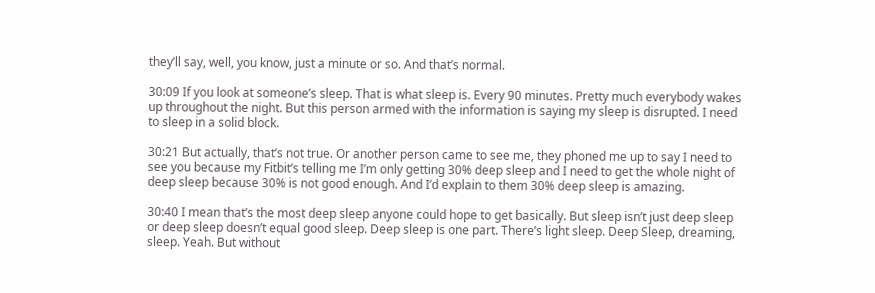they’ll say, well, you know, just a minute or so. And that’s normal.

30:09 If you look at someone’s sleep. That is what sleep is. Every 90 minutes. Pretty much everybody wakes up throughout the night. But this person armed with the information is saying my sleep is disrupted. I need to sleep in a solid block.

30:21 But actually, that’s not true. Or another person came to see me, they phoned me up to say I need to see you because my Fitbit’s telling me I’m only getting 30% deep sleep and I need to get the whole night of deep sleep because 30% is not good enough. And I’d explain to them 30% deep sleep is amazing.

30:40 I mean that’s the most deep sleep anyone could hope to get basically. But sleep isn’t just deep sleep or deep sleep doesn’t equal good sleep. Deep sleep is one part. There’s light sleep. Deep Sleep, dreaming, sleep. Yeah. But without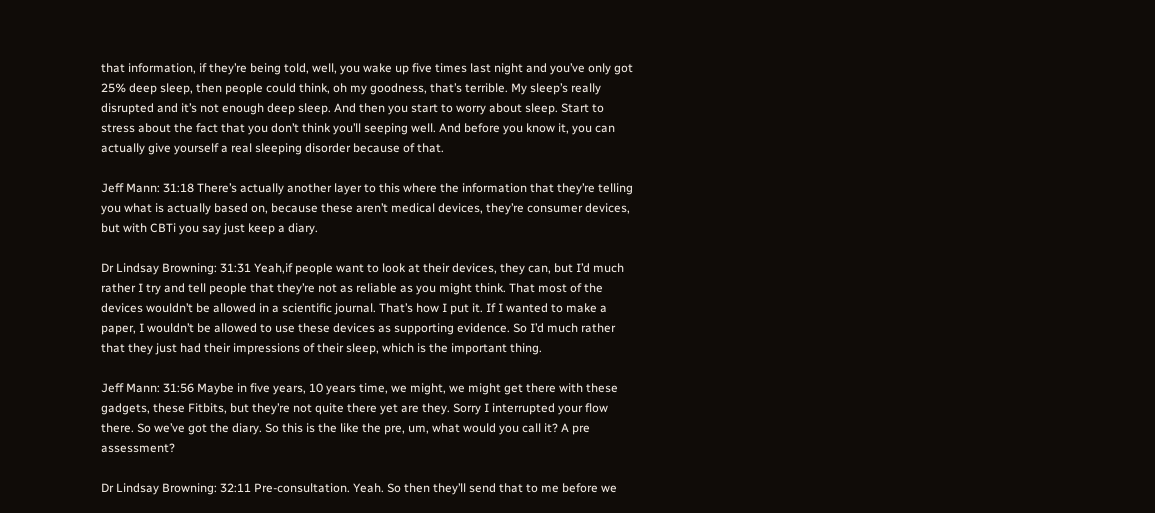that information, if they’re being told, well, you wake up five times last night and you’ve only got 25% deep sleep, then people could think, oh my goodness, that’s terrible. My sleep’s really disrupted and it’s not enough deep sleep. And then you start to worry about sleep. Start to stress about the fact that you don’t think you’ll seeping well. And before you know it, you can actually give yourself a real sleeping disorder because of that.

Jeff Mann: 31:18 There’s actually another layer to this where the information that they’re telling you what is actually based on, because these aren’t medical devices, they’re consumer devices, but with CBTi you say just keep a diary.

Dr Lindsay Browning: 31:31 Yeah,if people want to look at their devices, they can, but I’d much rather I try and tell people that they’re not as reliable as you might think. That most of the devices wouldn’t be allowed in a scientific journal. That’s how I put it. If I wanted to make a paper, I wouldn’t be allowed to use these devices as supporting evidence. So I’d much rather that they just had their impressions of their sleep, which is the important thing.

Jeff Mann: 31:56 Maybe in five years, 10 years time, we might, we might get there with these gadgets, these Fitbits, but they’re not quite there yet are they. Sorry I interrupted your flow there. So we’ve got the diary. So this is the like the pre, um, what would you call it? A pre assessment?

Dr Lindsay Browning: 32:11 Pre-consultation. Yeah. So then they’ll send that to me before we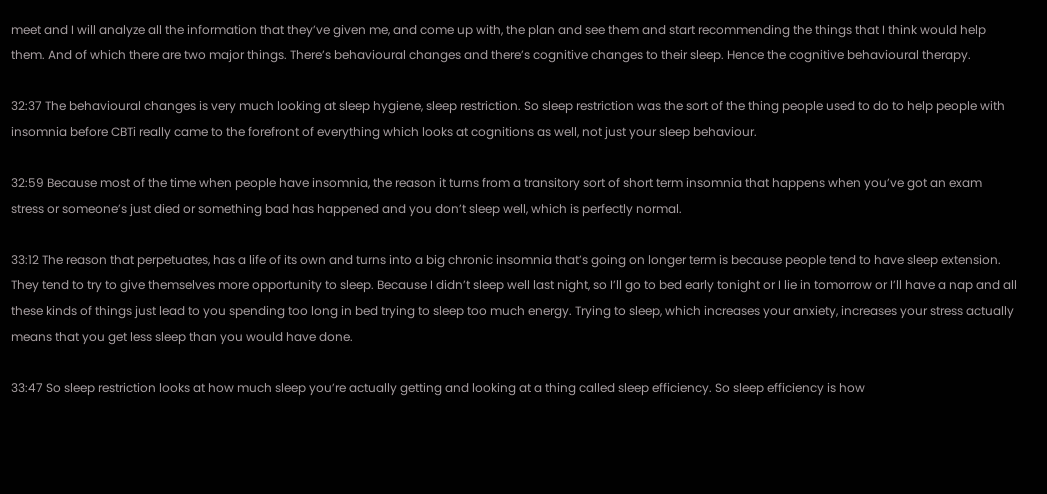meet and I will analyze all the information that they’ve given me, and come up with, the plan and see them and start recommending the things that I think would help them. And of which there are two major things. There’s behavioural changes and there’s cognitive changes to their sleep. Hence the cognitive behavioural therapy.

32:37 The behavioural changes is very much looking at sleep hygiene, sleep restriction. So sleep restriction was the sort of the thing people used to do to help people with insomnia before CBTi really came to the forefront of everything which looks at cognitions as well, not just your sleep behaviour.

32:59 Because most of the time when people have insomnia, the reason it turns from a transitory sort of short term insomnia that happens when you’ve got an exam stress or someone’s just died or something bad has happened and you don’t sleep well, which is perfectly normal.

33:12 The reason that perpetuates, has a life of its own and turns into a big chronic insomnia that’s going on longer term is because people tend to have sleep extension. They tend to try to give themselves more opportunity to sleep. Because I didn’t sleep well last night, so I’ll go to bed early tonight or I lie in tomorrow or I’ll have a nap and all these kinds of things just lead to you spending too long in bed trying to sleep too much energy. Trying to sleep, which increases your anxiety, increases your stress actually means that you get less sleep than you would have done.

33:47 So sleep restriction looks at how much sleep you’re actually getting and looking at a thing called sleep efficiency. So sleep efficiency is how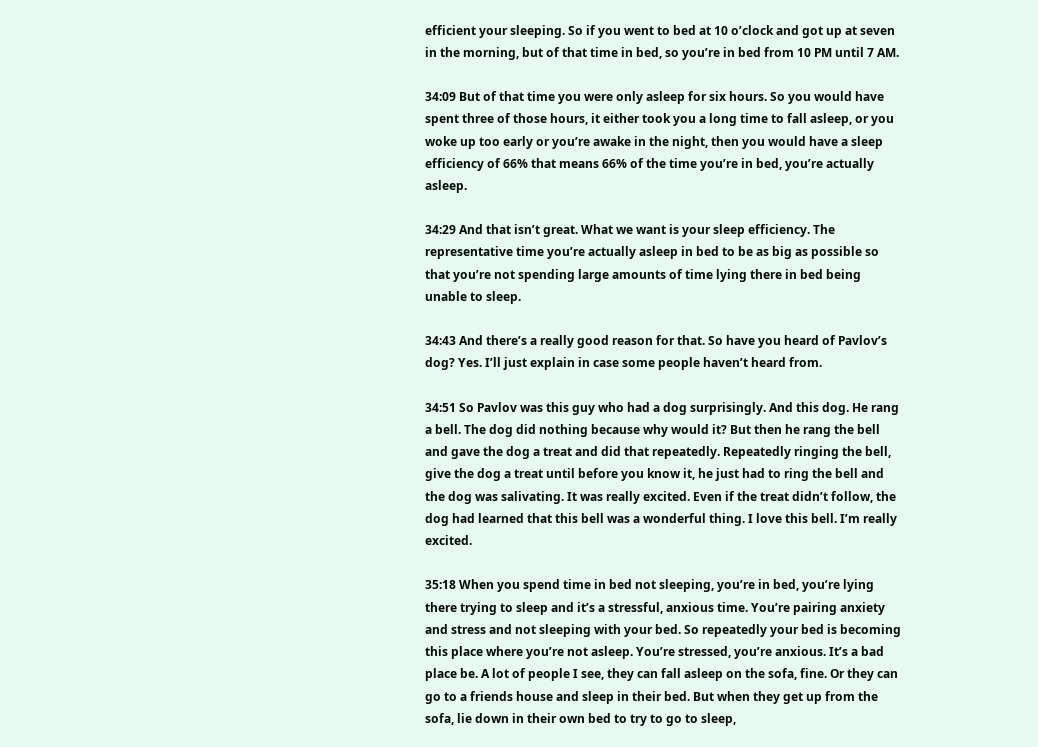efficient your sleeping. So if you went to bed at 10 o’clock and got up at seven in the morning, but of that time in bed, so you’re in bed from 10 PM until 7 AM.

34:09 But of that time you were only asleep for six hours. So you would have spent three of those hours, it either took you a long time to fall asleep, or you woke up too early or you’re awake in the night, then you would have a sleep efficiency of 66% that means 66% of the time you’re in bed, you’re actually asleep.

34:29 And that isn’t great. What we want is your sleep efficiency. The representative time you’re actually asleep in bed to be as big as possible so that you’re not spending large amounts of time lying there in bed being unable to sleep.

34:43 And there’s a really good reason for that. So have you heard of Pavlov’s dog? Yes. I’ll just explain in case some people haven’t heard from.

34:51 So Pavlov was this guy who had a dog surprisingly. And this dog. He rang a bell. The dog did nothing because why would it? But then he rang the bell and gave the dog a treat and did that repeatedly. Repeatedly ringing the bell, give the dog a treat until before you know it, he just had to ring the bell and the dog was salivating. It was really excited. Even if the treat didn’t follow, the dog had learned that this bell was a wonderful thing. I love this bell. I’m really excited.

35:18 When you spend time in bed not sleeping, you’re in bed, you’re lying there trying to sleep and it’s a stressful, anxious time. You’re pairing anxiety and stress and not sleeping with your bed. So repeatedly your bed is becoming this place where you’re not asleep. You’re stressed, you’re anxious. It’s a bad place be. A lot of people I see, they can fall asleep on the sofa, fine. Or they can go to a friends house and sleep in their bed. But when they get up from the sofa, lie down in their own bed to try to go to sleep,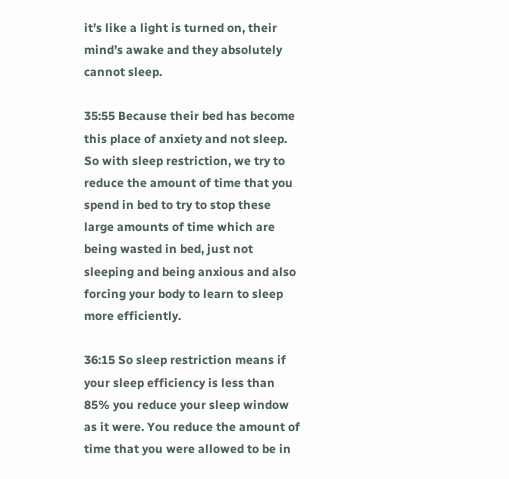it’s like a light is turned on, their mind’s awake and they absolutely cannot sleep.

35:55 Because their bed has become this place of anxiety and not sleep. So with sleep restriction, we try to reduce the amount of time that you spend in bed to try to stop these large amounts of time which are being wasted in bed, just not sleeping and being anxious and also forcing your body to learn to sleep more efficiently.

36:15 So sleep restriction means if your sleep efficiency is less than 85% you reduce your sleep window as it were. You reduce the amount of time that you were allowed to be in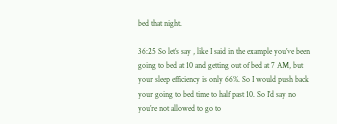bed that night.

36:25 So let’s say , like I said in the example you’ve been going to bed at 10 and getting out of bed at 7 AM, but your sleep efficiency is only 66%. So I would push back your going to bed time to half past 10. So I’d say no you’re not allowed to go to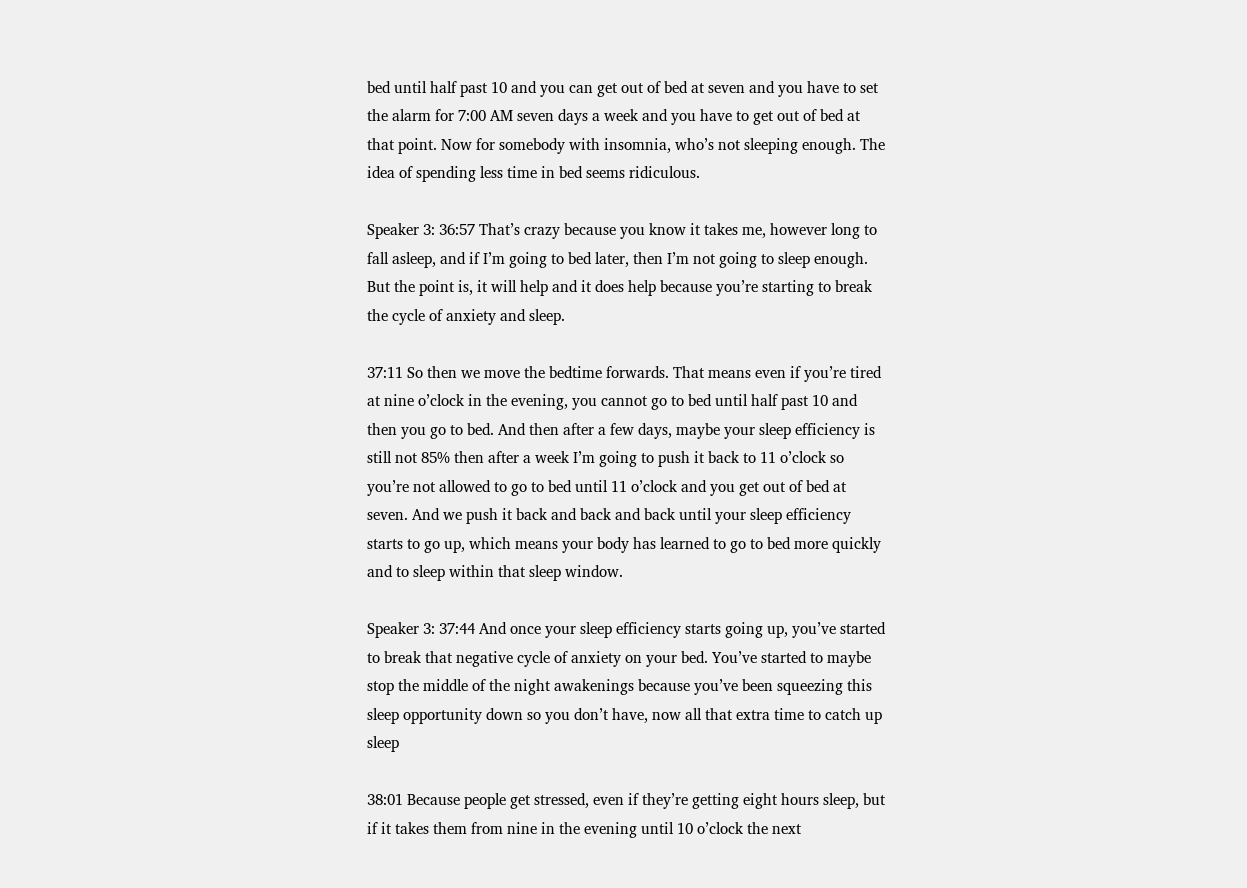bed until half past 10 and you can get out of bed at seven and you have to set the alarm for 7:00 AM seven days a week and you have to get out of bed at that point. Now for somebody with insomnia, who’s not sleeping enough. The idea of spending less time in bed seems ridiculous.

Speaker 3: 36:57 That’s crazy because you know it takes me, however long to fall asleep, and if I’m going to bed later, then I’m not going to sleep enough. But the point is, it will help and it does help because you’re starting to break the cycle of anxiety and sleep.

37:11 So then we move the bedtime forwards. That means even if you’re tired at nine o’clock in the evening, you cannot go to bed until half past 10 and then you go to bed. And then after a few days, maybe your sleep efficiency is still not 85% then after a week I’m going to push it back to 11 o’clock so you’re not allowed to go to bed until 11 o’clock and you get out of bed at seven. And we push it back and back and back until your sleep efficiency starts to go up, which means your body has learned to go to bed more quickly and to sleep within that sleep window.

Speaker 3: 37:44 And once your sleep efficiency starts going up, you’ve started to break that negative cycle of anxiety on your bed. You’ve started to maybe stop the middle of the night awakenings because you’ve been squeezing this sleep opportunity down so you don’t have, now all that extra time to catch up sleep

38:01 Because people get stressed, even if they’re getting eight hours sleep, but if it takes them from nine in the evening until 10 o’clock the next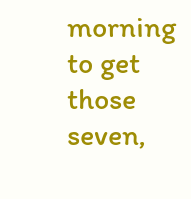morning to get those seven,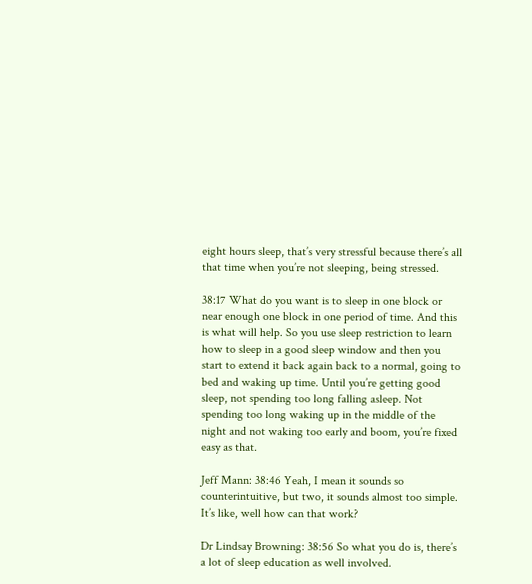eight hours sleep, that’s very stressful because there’s all that time when you’re not sleeping, being stressed.

38:17 What do you want is to sleep in one block or near enough one block in one period of time. And this is what will help. So you use sleep restriction to learn how to sleep in a good sleep window and then you start to extend it back again back to a normal, going to bed and waking up time. Until you’re getting good sleep, not spending too long falling asleep. Not spending too long waking up in the middle of the night and not waking too early and boom, you’re fixed easy as that.

Jeff Mann: 38:46 Yeah, I mean it sounds so counterintuitive, but two, it sounds almost too simple. It’s like, well how can that work?

Dr Lindsay Browning: 38:56 So what you do is, there’s a lot of sleep education as well involved.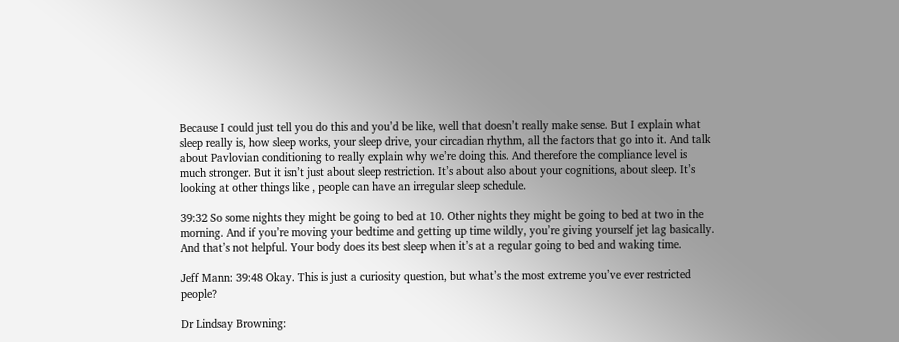Because I could just tell you do this and you’d be like, well that doesn’t really make sense. But I explain what sleep really is, how sleep works, your sleep drive, your circadian rhythm, all the factors that go into it. And talk about Pavlovian conditioning to really explain why we’re doing this. And therefore the compliance level is much stronger. But it isn’t just about sleep restriction. It’s about also about your cognitions, about sleep. It’s looking at other things like , people can have an irregular sleep schedule.

39:32 So some nights they might be going to bed at 10. Other nights they might be going to bed at two in the morning. And if you’re moving your bedtime and getting up time wildly, you’re giving yourself jet lag basically. And that’s not helpful. Your body does its best sleep when it’s at a regular going to bed and waking time.

Jeff Mann: 39:48 Okay. This is just a curiosity question, but what’s the most extreme you’ve ever restricted people?

Dr Lindsay Browning: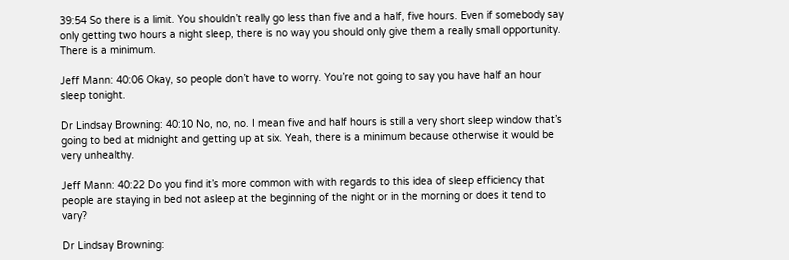39:54 So there is a limit. You shouldn’t really go less than five and a half, five hours. Even if somebody say only getting two hours a night sleep, there is no way you should only give them a really small opportunity. There is a minimum.

Jeff Mann: 40:06 Okay, so people don’t have to worry. You’re not going to say you have half an hour sleep tonight.

Dr Lindsay Browning: 40:10 No, no, no. I mean five and half hours is still a very short sleep window that’s going to bed at midnight and getting up at six. Yeah, there is a minimum because otherwise it would be very unhealthy.

Jeff Mann: 40:22 Do you find it’s more common with with regards to this idea of sleep efficiency that people are staying in bed not asleep at the beginning of the night or in the morning or does it tend to vary?

Dr Lindsay Browning: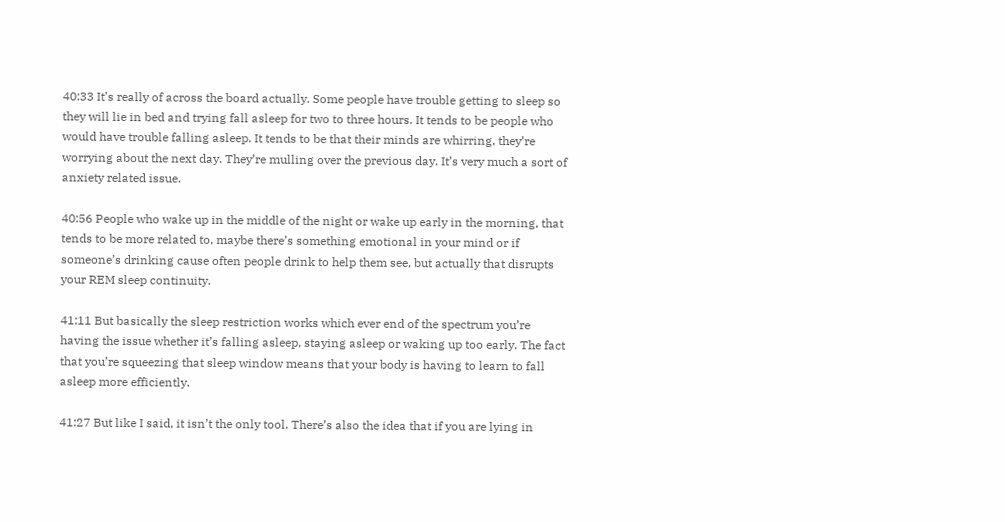40:33 It’s really of across the board actually. Some people have trouble getting to sleep so they will lie in bed and trying fall asleep for two to three hours. It tends to be people who would have trouble falling asleep. It tends to be that their minds are whirring, they’re worrying about the next day. They’re mulling over the previous day. It’s very much a sort of anxiety related issue.

40:56 People who wake up in the middle of the night or wake up early in the morning, that tends to be more related to, maybe there’s something emotional in your mind or if someone’s drinking cause often people drink to help them see, but actually that disrupts your REM sleep continuity.

41:11 But basically the sleep restriction works which ever end of the spectrum you’re having the issue whether it’s falling asleep, staying asleep or waking up too early. The fact that you’re squeezing that sleep window means that your body is having to learn to fall asleep more efficiently.

41:27 But like I said, it isn’t the only tool. There’s also the idea that if you are lying in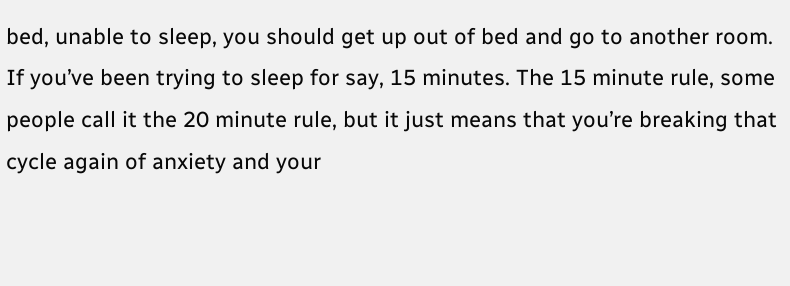bed, unable to sleep, you should get up out of bed and go to another room. If you’ve been trying to sleep for say, 15 minutes. The 15 minute rule, some people call it the 20 minute rule, but it just means that you’re breaking that cycle again of anxiety and your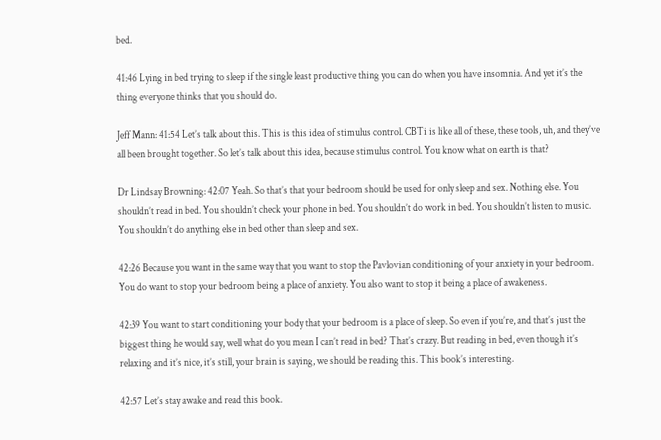bed.

41:46 Lying in bed trying to sleep if the single least productive thing you can do when you have insomnia. And yet it’s the thing everyone thinks that you should do.

Jeff Mann: 41:54 Let’s talk about this. This is this idea of stimulus control. CBTi is like all of these, these tools, uh, and they’ve all been brought together. So let’s talk about this idea, because stimulus control. You know what on earth is that?

Dr Lindsay Browning: 42:07 Yeah. So that’s that your bedroom should be used for only sleep and sex. Nothing else. You shouldn’t read in bed. You shouldn’t check your phone in bed. You shouldn’t do work in bed. You shouldn’t listen to music. You shouldn’t do anything else in bed other than sleep and sex.

42:26 Because you want in the same way that you want to stop the Pavlovian conditioning of your anxiety in your bedroom. You do want to stop your bedroom being a place of anxiety. You also want to stop it being a place of awakeness.

42:39 You want to start conditioning your body that your bedroom is a place of sleep. So even if you’re, and that’s just the biggest thing he would say, well what do you mean I can’t read in bed? That’s crazy. But reading in bed, even though it’s relaxing and it’s nice, it’s still, your brain is saying, we should be reading this. This book’s interesting.

42:57 Let’s stay awake and read this book.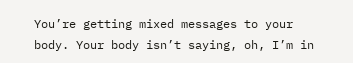You’re getting mixed messages to your body. Your body isn’t saying, oh, I’m in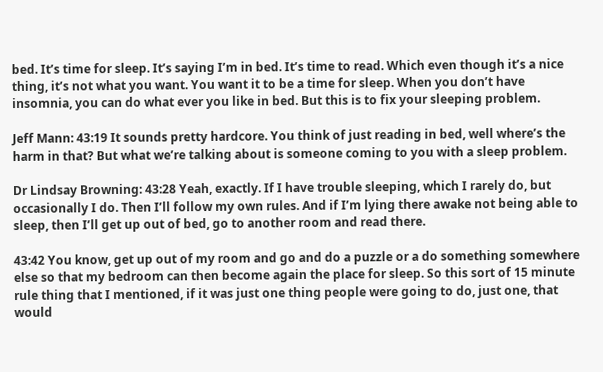bed. It’s time for sleep. It’s saying I’m in bed. It’s time to read. Which even though it’s a nice thing, it’s not what you want. You want it to be a time for sleep. When you don’t have insomnia, you can do what ever you like in bed. But this is to fix your sleeping problem.

Jeff Mann: 43:19 It sounds pretty hardcore. You think of just reading in bed, well where’s the harm in that? But what we’re talking about is someone coming to you with a sleep problem.

Dr Lindsay Browning: 43:28 Yeah, exactly. If I have trouble sleeping, which I rarely do, but occasionally I do. Then I’ll follow my own rules. And if I’m lying there awake not being able to sleep, then I’ll get up out of bed, go to another room and read there.

43:42 You know, get up out of my room and go and do a puzzle or a do something somewhere else so that my bedroom can then become again the place for sleep. So this sort of 15 minute rule thing that I mentioned, if it was just one thing people were going to do, just one, that would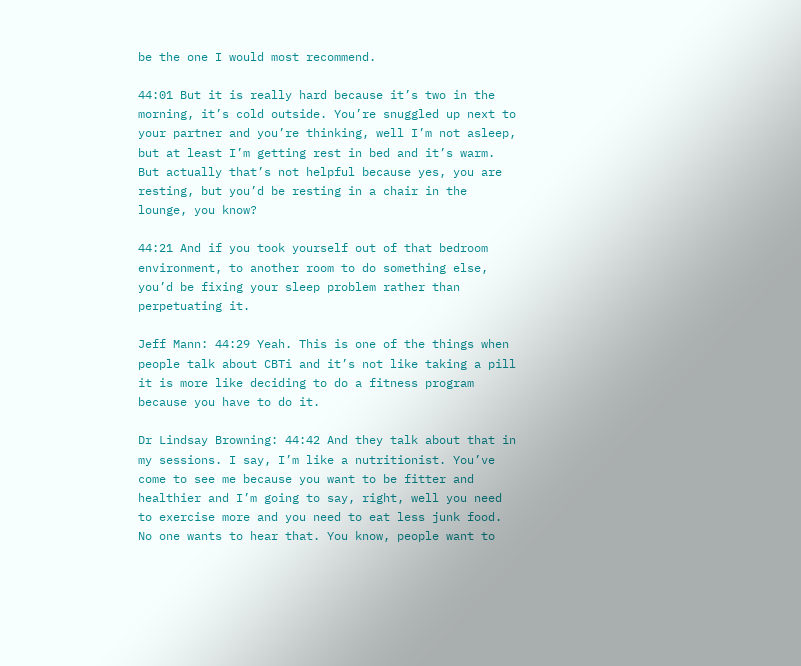be the one I would most recommend.

44:01 But it is really hard because it’s two in the morning, it’s cold outside. You’re snuggled up next to your partner and you’re thinking, well I’m not asleep, but at least I’m getting rest in bed and it’s warm. But actually that’s not helpful because yes, you are resting, but you’d be resting in a chair in the lounge, you know?

44:21 And if you took yourself out of that bedroom environment, to another room to do something else, you’d be fixing your sleep problem rather than perpetuating it.

Jeff Mann: 44:29 Yeah. This is one of the things when people talk about CBTi and it’s not like taking a pill it is more like deciding to do a fitness program because you have to do it.

Dr Lindsay Browning: 44:42 And they talk about that in my sessions. I say, I’m like a nutritionist. You’ve come to see me because you want to be fitter and healthier and I’m going to say, right, well you need to exercise more and you need to eat less junk food. No one wants to hear that. You know, people want to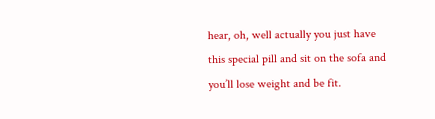hear, oh, well actually you just have this special pill and sit on the sofa and you’ll lose weight and be fit.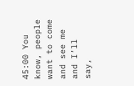45:00 You know, people want to come and see me and I’ll say,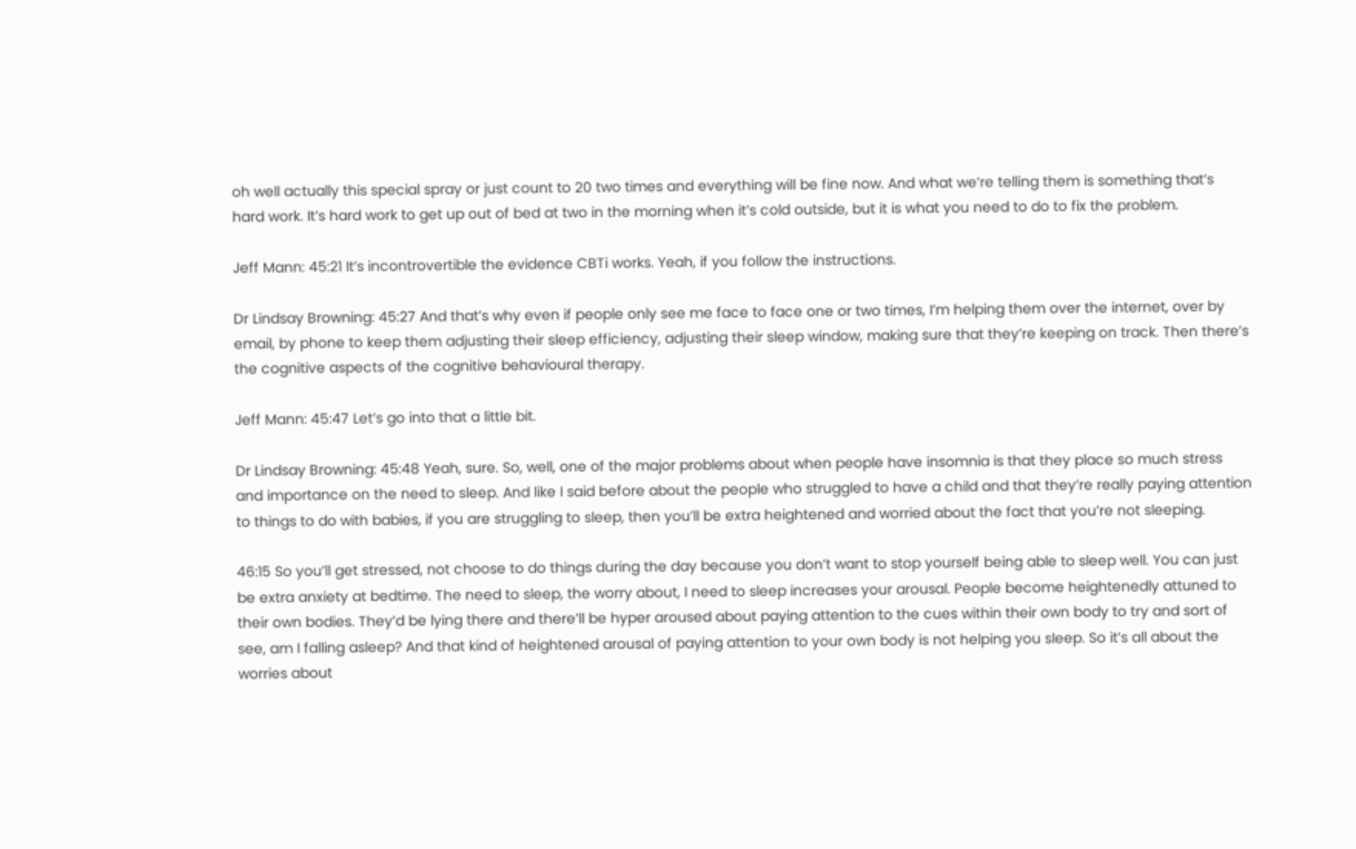oh well actually this special spray or just count to 20 two times and everything will be fine now. And what we’re telling them is something that’s hard work. It’s hard work to get up out of bed at two in the morning when it’s cold outside, but it is what you need to do to fix the problem.

Jeff Mann: 45:21 It’s incontrovertible the evidence CBTi works. Yeah, if you follow the instructions.

Dr Lindsay Browning: 45:27 And that’s why even if people only see me face to face one or two times, I’m helping them over the internet, over by email, by phone to keep them adjusting their sleep efficiency, adjusting their sleep window, making sure that they’re keeping on track. Then there’s the cognitive aspects of the cognitive behavioural therapy.

Jeff Mann: 45:47 Let’s go into that a little bit.

Dr Lindsay Browning: 45:48 Yeah, sure. So, well, one of the major problems about when people have insomnia is that they place so much stress and importance on the need to sleep. And like I said before about the people who struggled to have a child and that they’re really paying attention to things to do with babies, if you are struggling to sleep, then you’ll be extra heightened and worried about the fact that you’re not sleeping.

46:15 So you’ll get stressed, not choose to do things during the day because you don’t want to stop yourself being able to sleep well. You can just be extra anxiety at bedtime. The need to sleep, the worry about, I need to sleep increases your arousal. People become heightenedly attuned to their own bodies. They’d be lying there and there’ll be hyper aroused about paying attention to the cues within their own body to try and sort of see, am I falling asleep? And that kind of heightened arousal of paying attention to your own body is not helping you sleep. So it’s all about the worries about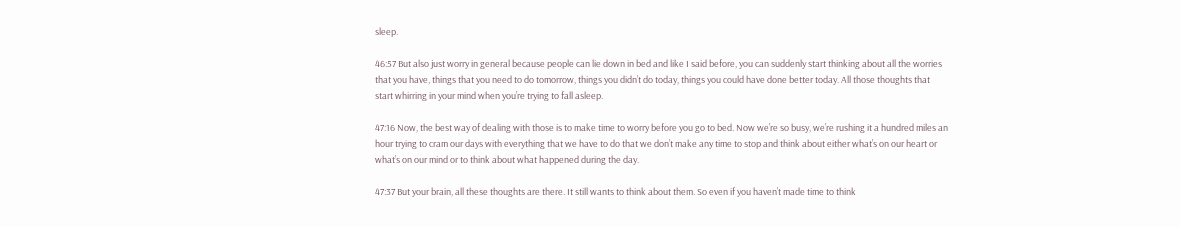sleep.

46:57 But also just worry in general because people can lie down in bed and like I said before, you can suddenly start thinking about all the worries that you have, things that you need to do tomorrow, things you didn’t do today, things you could have done better today. All those thoughts that start whirring in your mind when you’re trying to fall asleep.

47:16 Now, the best way of dealing with those is to make time to worry before you go to bed. Now we’re so busy, we’re rushing it a hundred miles an hour trying to cram our days with everything that we have to do that we don’t make any time to stop and think about either what’s on our heart or what’s on our mind or to think about what happened during the day.

47:37 But your brain, all these thoughts are there. It still wants to think about them. So even if you haven’t made time to think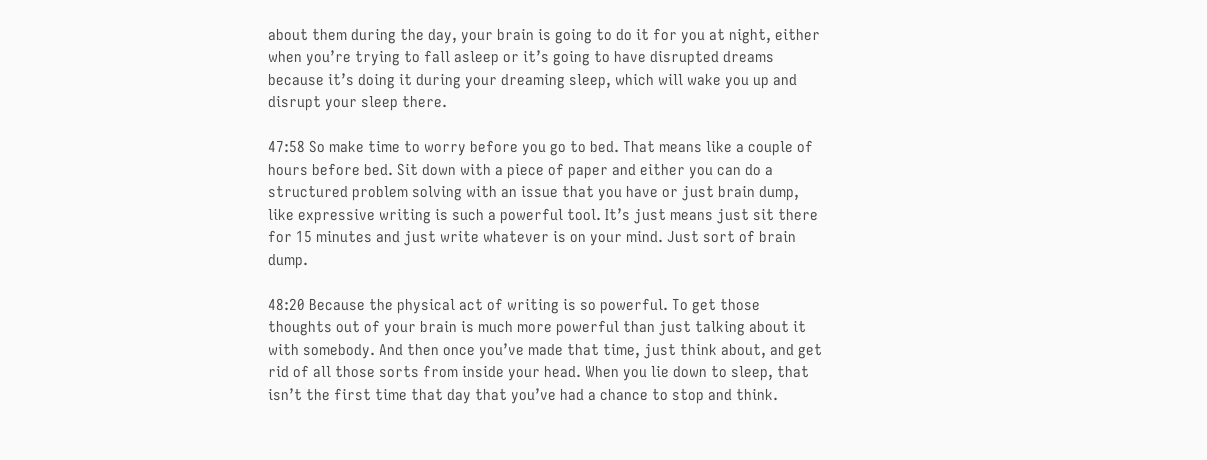about them during the day, your brain is going to do it for you at night, either when you’re trying to fall asleep or it’s going to have disrupted dreams because it’s doing it during your dreaming sleep, which will wake you up and disrupt your sleep there.

47:58 So make time to worry before you go to bed. That means like a couple of hours before bed. Sit down with a piece of paper and either you can do a structured problem solving with an issue that you have or just brain dump, like expressive writing is such a powerful tool. It’s just means just sit there for 15 minutes and just write whatever is on your mind. Just sort of brain dump.

48:20 Because the physical act of writing is so powerful. To get those thoughts out of your brain is much more powerful than just talking about it with somebody. And then once you’ve made that time, just think about, and get rid of all those sorts from inside your head. When you lie down to sleep, that isn’t the first time that day that you’ve had a chance to stop and think.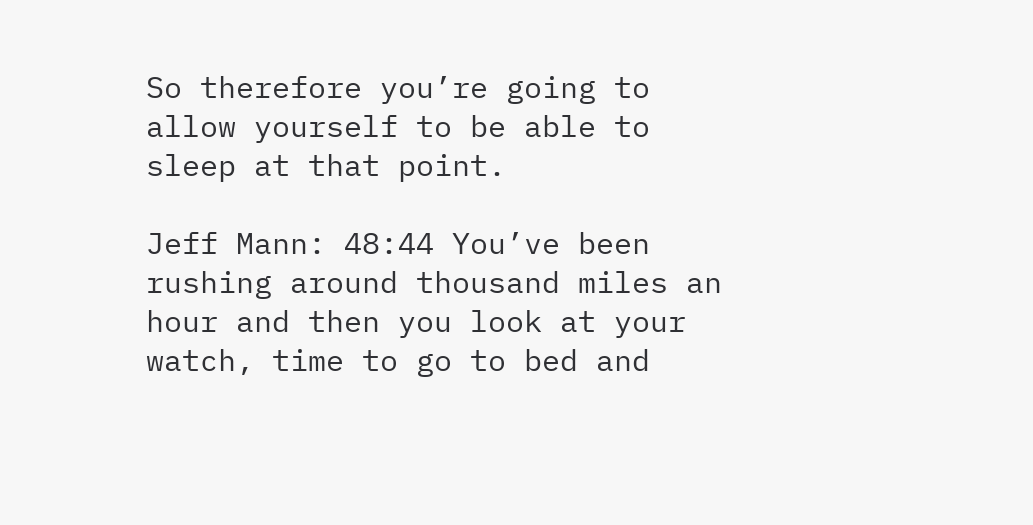So therefore you’re going to allow yourself to be able to sleep at that point.

Jeff Mann: 48:44 You’ve been rushing around thousand miles an hour and then you look at your watch, time to go to bed and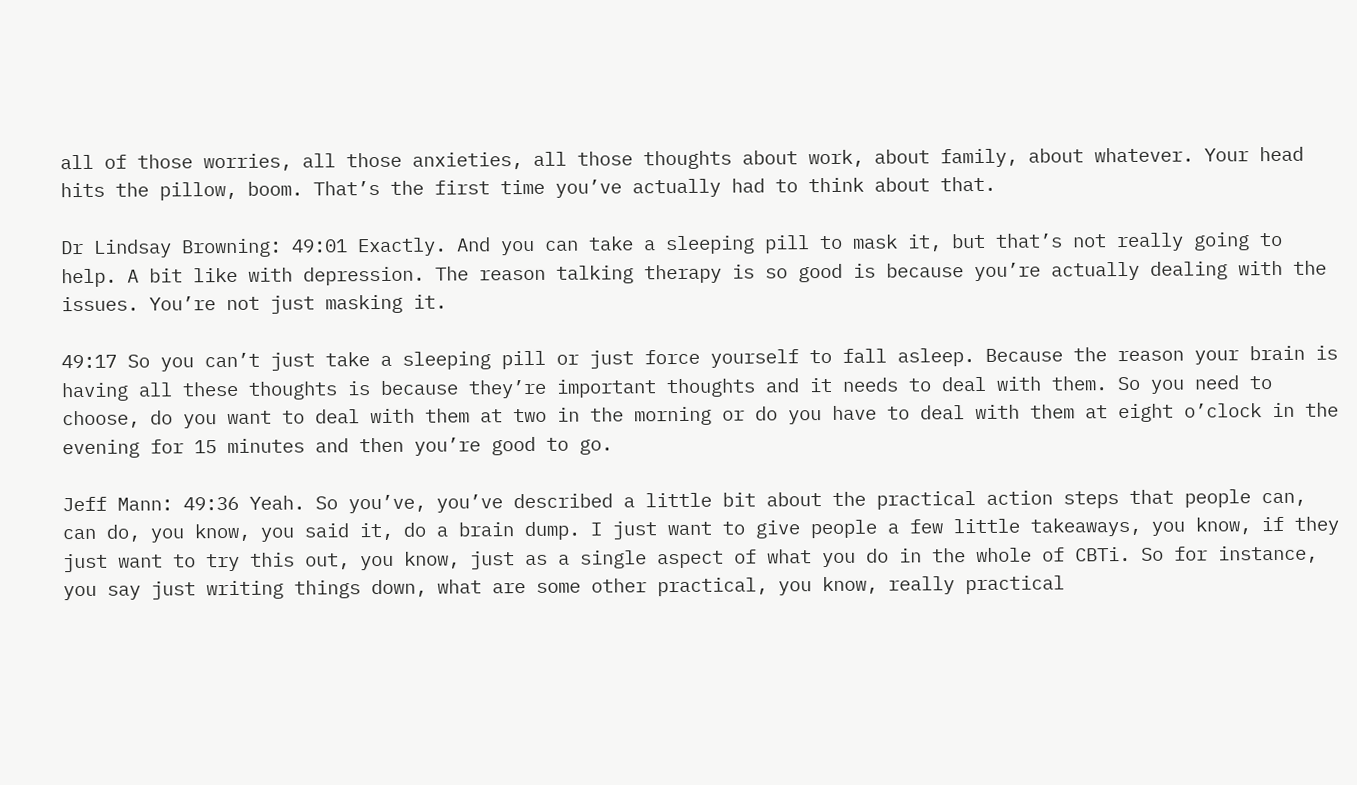all of those worries, all those anxieties, all those thoughts about work, about family, about whatever. Your head hits the pillow, boom. That’s the first time you’ve actually had to think about that.

Dr Lindsay Browning: 49:01 Exactly. And you can take a sleeping pill to mask it, but that’s not really going to help. A bit like with depression. The reason talking therapy is so good is because you’re actually dealing with the issues. You’re not just masking it.

49:17 So you can’t just take a sleeping pill or just force yourself to fall asleep. Because the reason your brain is having all these thoughts is because they’re important thoughts and it needs to deal with them. So you need to choose, do you want to deal with them at two in the morning or do you have to deal with them at eight o’clock in the evening for 15 minutes and then you’re good to go.

Jeff Mann: 49:36 Yeah. So you’ve, you’ve described a little bit about the practical action steps that people can, can do, you know, you said it, do a brain dump. I just want to give people a few little takeaways, you know, if they just want to try this out, you know, just as a single aspect of what you do in the whole of CBTi. So for instance, you say just writing things down, what are some other practical, you know, really practical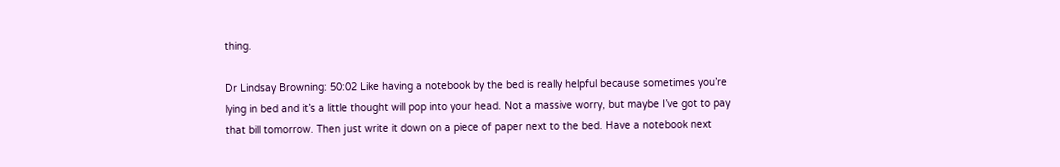thing.

Dr Lindsay Browning: 50:02 Like having a notebook by the bed is really helpful because sometimes you’re lying in bed and it’s a little thought will pop into your head. Not a massive worry, but maybe I’ve got to pay that bill tomorrow. Then just write it down on a piece of paper next to the bed. Have a notebook next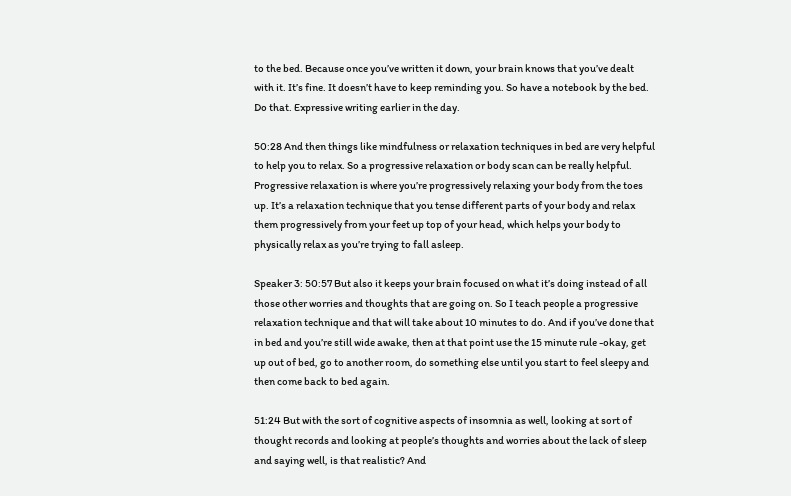to the bed. Because once you’ve written it down, your brain knows that you’ve dealt with it. It’s fine. It doesn’t have to keep reminding you. So have a notebook by the bed. Do that. Expressive writing earlier in the day.

50:28 And then things like mindfulness or relaxation techniques in bed are very helpful to help you to relax. So a progressive relaxation or body scan can be really helpful. Progressive relaxation is where you’re progressively relaxing your body from the toes up. It’s a relaxation technique that you tense different parts of your body and relax them progressively from your feet up top of your head, which helps your body to physically relax as you’re trying to fall asleep.

Speaker 3: 50:57 But also it keeps your brain focused on what it’s doing instead of all those other worries and thoughts that are going on. So I teach people a progressive relaxation technique and that will take about 10 minutes to do. And if you’ve done that in bed and you’re still wide awake, then at that point use the 15 minute rule -okay, get up out of bed, go to another room, do something else until you start to feel sleepy and then come back to bed again.

51:24 But with the sort of cognitive aspects of insomnia as well, looking at sort of thought records and looking at people’s thoughts and worries about the lack of sleep and saying well, is that realistic? And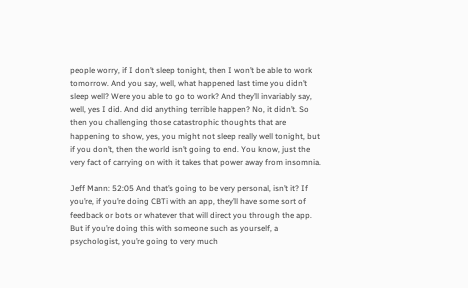people worry, if I don’t sleep tonight, then I won’t be able to work tomorrow. And you say, well, what happened last time you didn’t sleep well? Were you able to go to work? And they’ll invariably say, well, yes I did. And did anything terrible happen? No, it didn’t. So then you challenging those catastrophic thoughts that are happening to show, yes, you might not sleep really well tonight, but if you don’t, then the world isn’t going to end. You know, just the very fact of carrying on with it takes that power away from insomnia.

Jeff Mann: 52:05 And that’s going to be very personal, isn’t it? If you’re, if you’re doing CBTi with an app, they’ll have some sort of feedback or bots or whatever that will direct you through the app. But if you’re doing this with someone such as yourself, a psychologist, you’re going to very much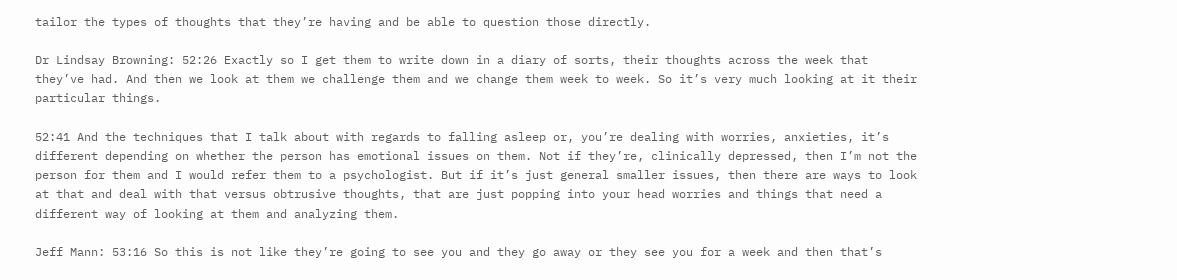tailor the types of thoughts that they’re having and be able to question those directly.

Dr Lindsay Browning: 52:26 Exactly so I get them to write down in a diary of sorts, their thoughts across the week that they’ve had. And then we look at them we challenge them and we change them week to week. So it’s very much looking at it their particular things.

52:41 And the techniques that I talk about with regards to falling asleep or, you’re dealing with worries, anxieties, it’s different depending on whether the person has emotional issues on them. Not if they’re, clinically depressed, then I’m not the person for them and I would refer them to a psychologist. But if it’s just general smaller issues, then there are ways to look at that and deal with that versus obtrusive thoughts, that are just popping into your head worries and things that need a different way of looking at them and analyzing them.

Jeff Mann: 53:16 So this is not like they’re going to see you and they go away or they see you for a week and then that’s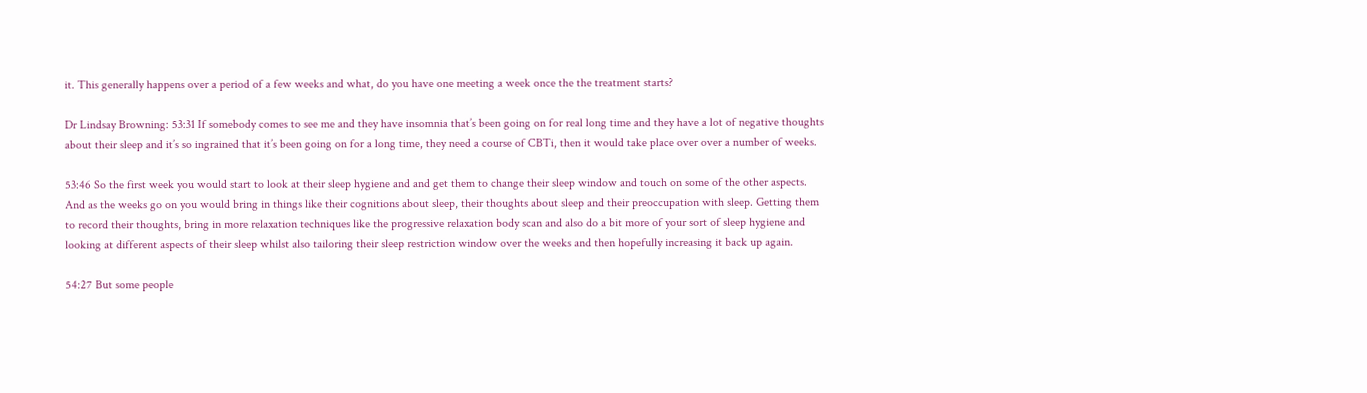it. This generally happens over a period of a few weeks and what, do you have one meeting a week once the the treatment starts?

Dr Lindsay Browning: 53:31 If somebody comes to see me and they have insomnia that’s been going on for real long time and they have a lot of negative thoughts about their sleep and it’s so ingrained that it’s been going on for a long time, they need a course of CBTi, then it would take place over over a number of weeks.

53:46 So the first week you would start to look at their sleep hygiene and and get them to change their sleep window and touch on some of the other aspects. And as the weeks go on you would bring in things like their cognitions about sleep, their thoughts about sleep and their preoccupation with sleep. Getting them to record their thoughts, bring in more relaxation techniques like the progressive relaxation body scan and also do a bit more of your sort of sleep hygiene and looking at different aspects of their sleep whilst also tailoring their sleep restriction window over the weeks and then hopefully increasing it back up again.

54:27 But some people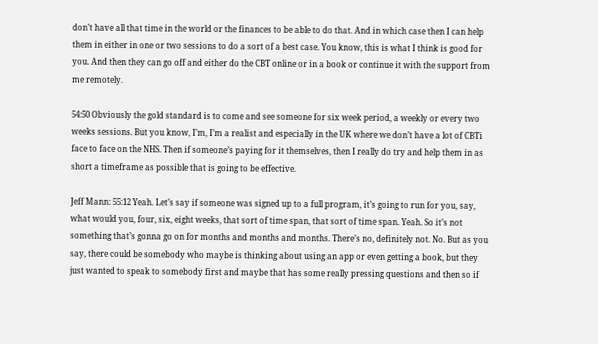don’t have all that time in the world or the finances to be able to do that. And in which case then I can help them in either in one or two sessions to do a sort of a best case. You know, this is what I think is good for you. And then they can go off and either do the CBT online or in a book or continue it with the support from me remotely.

54:50 Obviously the gold standard is to come and see someone for six week period, a weekly or every two weeks sessions. But you know, I’m, I’m a realist and especially in the UK where we don’t have a lot of CBTi face to face on the NHS. Then if someone’s paying for it themselves, then I really do try and help them in as short a timeframe as possible that is going to be effective.

Jeff Mann: 55:12 Yeah. Let’s say if someone was signed up to a full program, it’s going to run for you, say, what would you, four, six, eight weeks, that sort of time span, that sort of time span. Yeah. So it’s not something that’s gonna go on for months and months and months. There’s no, definitely not. No. But as you say, there could be somebody who maybe is thinking about using an app or even getting a book, but they just wanted to speak to somebody first and maybe that has some really pressing questions and then so if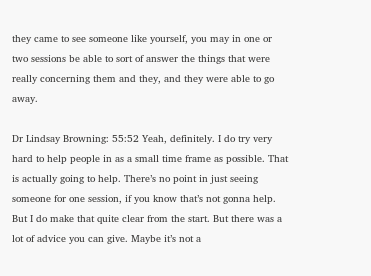they came to see someone like yourself, you may in one or two sessions be able to sort of answer the things that were really concerning them and they, and they were able to go away.

Dr Lindsay Browning: 55:52 Yeah, definitely. I do try very hard to help people in as a small time frame as possible. That is actually going to help. There’s no point in just seeing someone for one session, if you know that’s not gonna help. But I do make that quite clear from the start. But there was a lot of advice you can give. Maybe it’s not a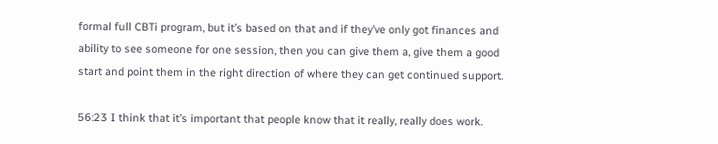formal full CBTi program, but it’s based on that and if they’ve only got finances and ability to see someone for one session, then you can give them a, give them a good start and point them in the right direction of where they can get continued support.

56:23 I think that it’s important that people know that it really, really does work.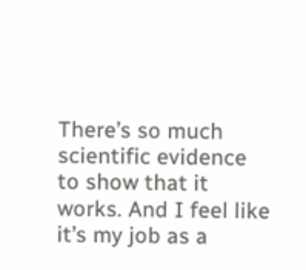There’s so much scientific evidence to show that it works. And I feel like it’s my job as a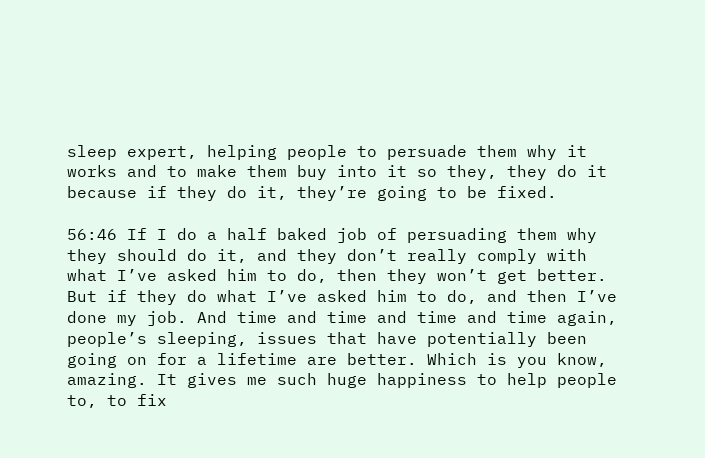sleep expert, helping people to persuade them why it works and to make them buy into it so they, they do it because if they do it, they’re going to be fixed.

56:46 If I do a half baked job of persuading them why they should do it, and they don’t really comply with what I’ve asked him to do, then they won’t get better. But if they do what I’ve asked him to do, and then I’ve done my job. And time and time and time and time again, people’s sleeping, issues that have potentially been going on for a lifetime are better. Which is you know, amazing. It gives me such huge happiness to help people to, to fix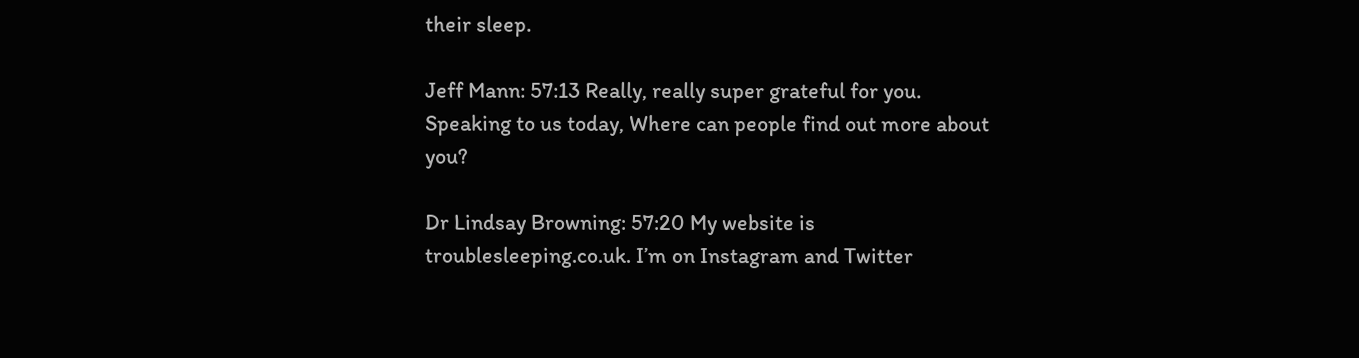their sleep.

Jeff Mann: 57:13 Really, really super grateful for you. Speaking to us today, Where can people find out more about you?

Dr Lindsay Browning: 57:20 My website is troublesleeping.co.uk. I’m on Instagram and Twitter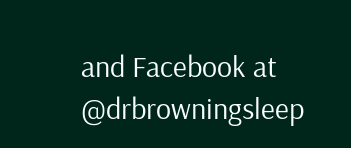and Facebook at @drbrowningsleep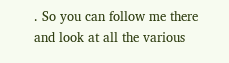. So you can follow me there and look at all the various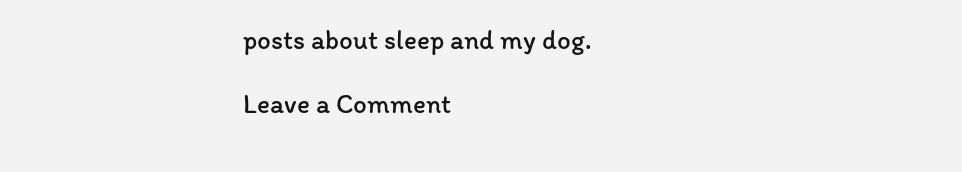posts about sleep and my dog.

Leave a Comment